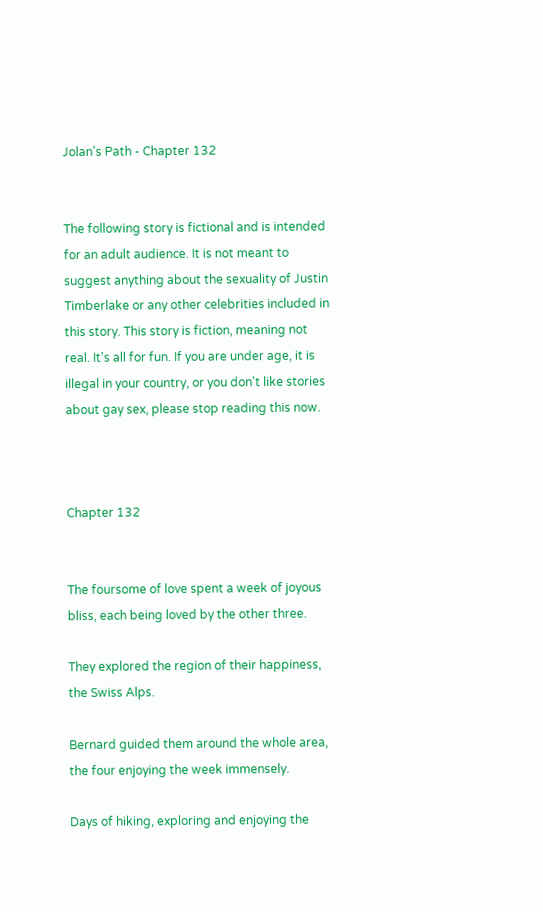Jolan's Path - Chapter 132


The following story is fictional and is intended for an adult audience. It is not meant to suggest anything about the sexuality of Justin Timberlake or any other celebrities included in this story. This story is fiction, meaning not real. It's all for fun. If you are under age, it is illegal in your country, or you don't like stories about gay sex, please stop reading this now.



Chapter 132


The foursome of love spent a week of joyous bliss, each being loved by the other three.

They explored the region of their happiness, the Swiss Alps.

Bernard guided them around the whole area, the four enjoying the week immensely.

Days of hiking, exploring and enjoying the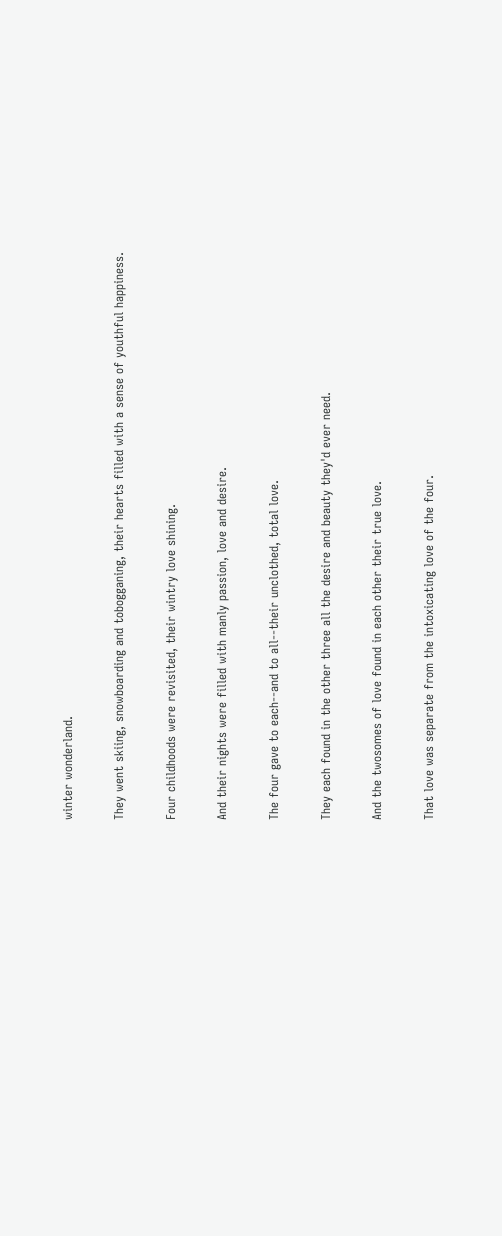winter wonderland.

They went skiing, snowboarding and tobogganing, their hearts filled with a sense of youthful happiness.

Four childhoods were revisited, their wintry love shining.

And their nights were filled with manly passion, love and desire.

The four gave to each--and to all--their unclothed, total love.

They each found in the other three all the desire and beauty they'd ever need.

And the twosomes of love found in each other their true love.

That love was separate from the intoxicating love of the four.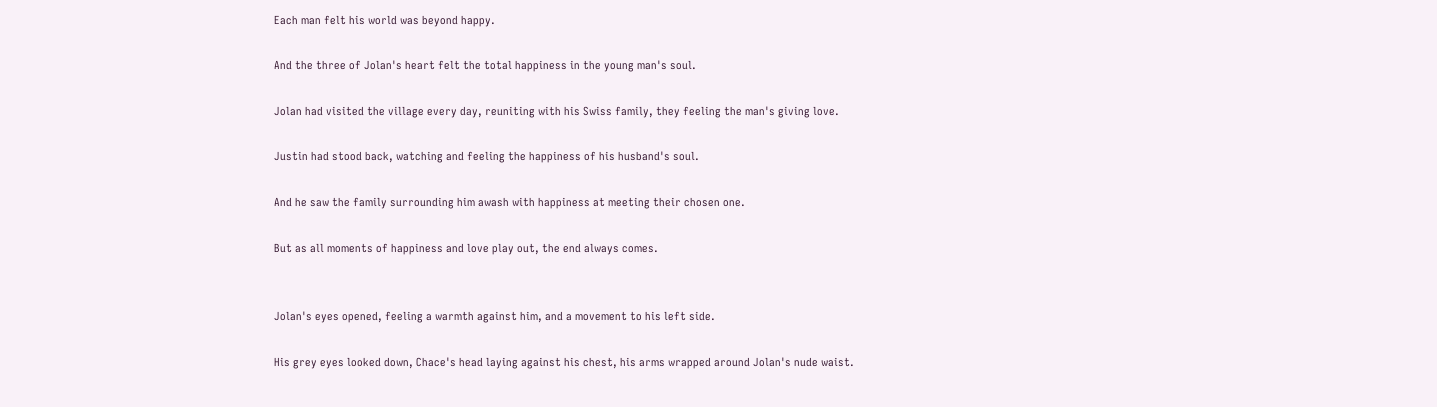Each man felt his world was beyond happy.

And the three of Jolan's heart felt the total happiness in the young man's soul.

Jolan had visited the village every day, reuniting with his Swiss family, they feeling the man's giving love.

Justin had stood back, watching and feeling the happiness of his husband's soul.

And he saw the family surrounding him awash with happiness at meeting their chosen one.

But as all moments of happiness and love play out, the end always comes.


Jolan's eyes opened, feeling a warmth against him, and a movement to his left side.

His grey eyes looked down, Chace's head laying against his chest, his arms wrapped around Jolan's nude waist.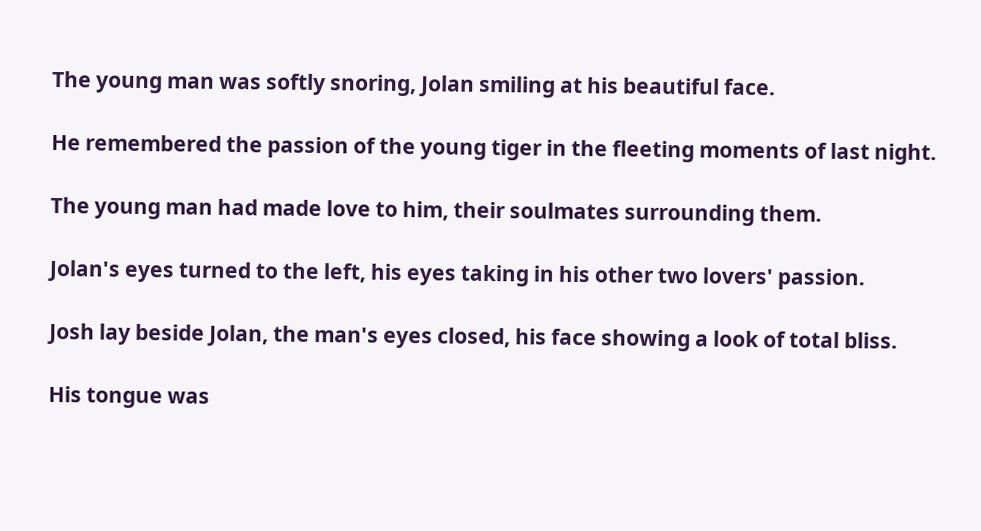The young man was softly snoring, Jolan smiling at his beautiful face.

He remembered the passion of the young tiger in the fleeting moments of last night.

The young man had made love to him, their soulmates surrounding them.

Jolan's eyes turned to the left, his eyes taking in his other two lovers' passion.

Josh lay beside Jolan, the man's eyes closed, his face showing a look of total bliss.

His tongue was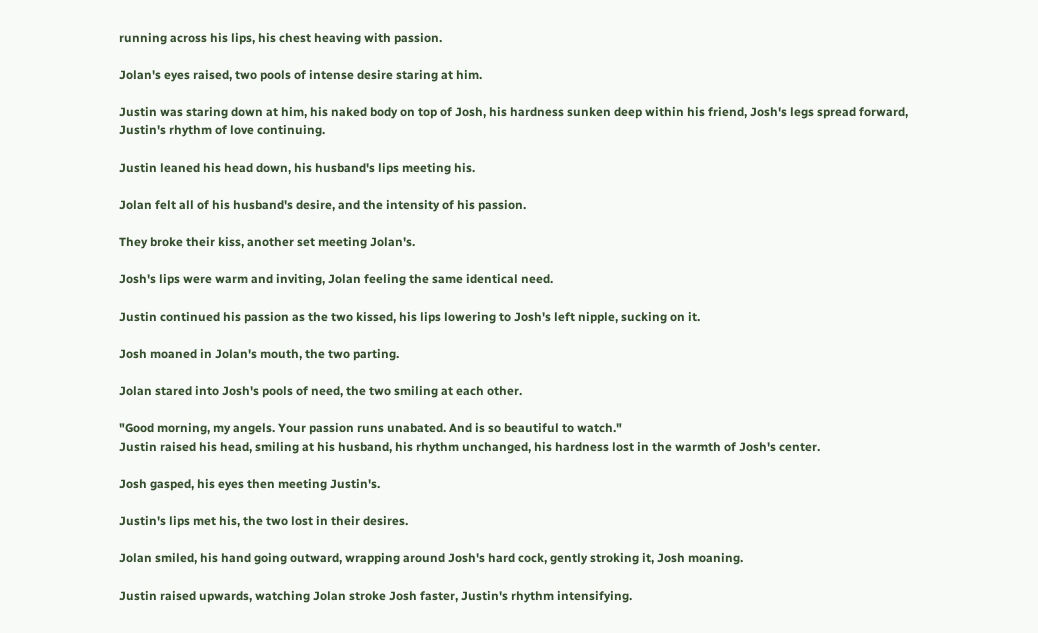running across his lips, his chest heaving with passion.

Jolan's eyes raised, two pools of intense desire staring at him.

Justin was staring down at him, his naked body on top of Josh, his hardness sunken deep within his friend, Josh's legs spread forward, Justin's rhythm of love continuing.

Justin leaned his head down, his husband's lips meeting his.

Jolan felt all of his husband's desire, and the intensity of his passion.

They broke their kiss, another set meeting Jolan's.

Josh's lips were warm and inviting, Jolan feeling the same identical need.

Justin continued his passion as the two kissed, his lips lowering to Josh's left nipple, sucking on it.

Josh moaned in Jolan's mouth, the two parting.

Jolan stared into Josh's pools of need, the two smiling at each other.

"Good morning, my angels. Your passion runs unabated. And is so beautiful to watch."
Justin raised his head, smiling at his husband, his rhythm unchanged, his hardness lost in the warmth of Josh's center.

Josh gasped, his eyes then meeting Justin's.

Justin's lips met his, the two lost in their desires.

Jolan smiled, his hand going outward, wrapping around Josh's hard cock, gently stroking it, Josh moaning.

Justin raised upwards, watching Jolan stroke Josh faster, Justin's rhythm intensifying.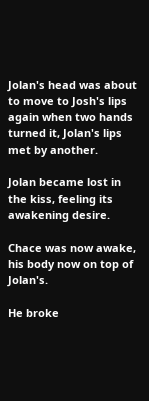Jolan's head was about to move to Josh's lips again when two hands turned it, Jolan's lips met by another.

Jolan became lost in the kiss, feeling its awakening desire.

Chace was now awake, his body now on top of Jolan's.

He broke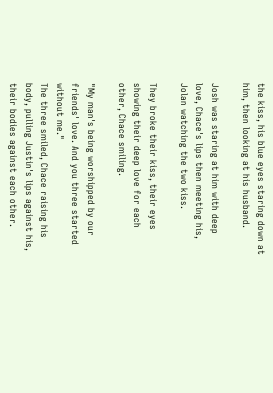the kiss, his blue eyes staring down at him, then looking at his husband.

Josh was staring at him with deep love, Chace's lips then meeting his, Jolan watching the two kiss.

They broke their kiss, their eyes showing their deep love for each other, Chace smiling.

"My man's being worshipped by our friends' love. And you three started without me."
The three smiled, Chace raising his body, pulling Justin's lips against his, their bodies against each other.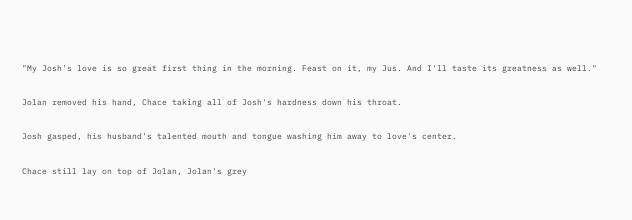"My Josh's love is so great first thing in the morning. Feast on it, my Jus. And I'll taste its greatness as well."

Jolan removed his hand, Chace taking all of Josh's hardness down his throat.

Josh gasped, his husband's talented mouth and tongue washing him away to love's center.

Chace still lay on top of Jolan, Jolan's grey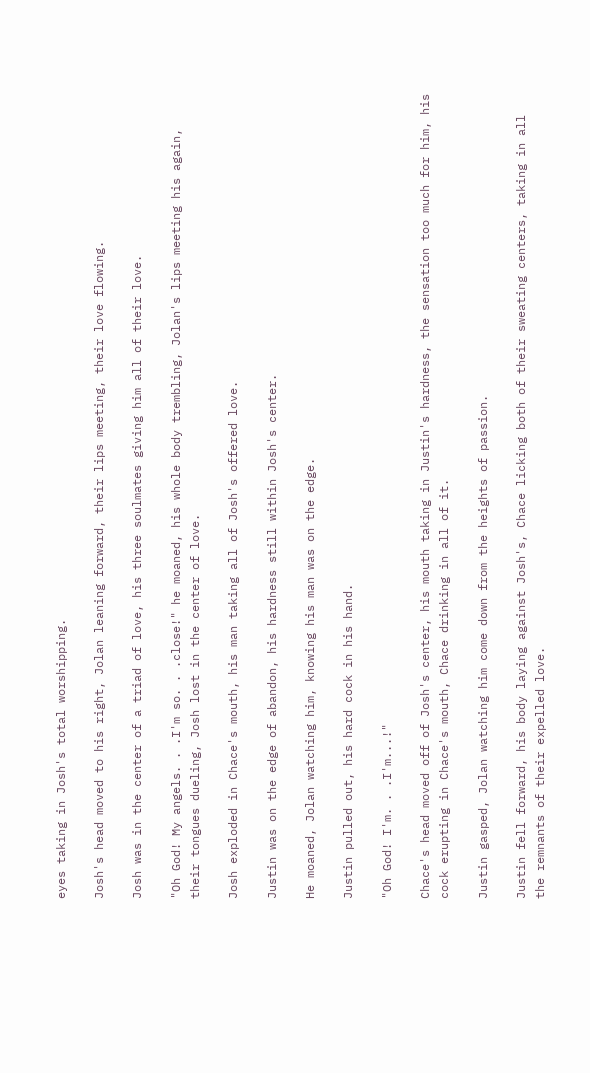eyes taking in Josh's total worshipping.

Josh's head moved to his right, Jolan leaning forward, their lips meeting, their love flowing.

Josh was in the center of a triad of love, his three soulmates giving him all of their love.

"Oh God! My angels. . .I'm so. . .close!" he moaned, his whole body trembling, Jolan's lips meeting his again, their tongues dueling, Josh lost in the center of love.

Josh exploded in Chace's mouth, his man taking all of Josh's offered love.

Justin was on the edge of abandon, his hardness still within Josh's center.

He moaned, Jolan watching him, knowing his man was on the edge.

Justin pulled out, his hard cock in his hand.

"Oh God! I'm. . .I'm...!"

Chace's head moved off of Josh's center, his mouth taking in Justin's hardness, the sensation too much for him, his cock erupting in Chace's mouth, Chace drinking in all of it.

Justin gasped, Jolan watching him come down from the heights of passion.

Justin fell forward, his body laying against Josh's, Chace licking both of their sweating centers, taking in all the remnants of their expelled love.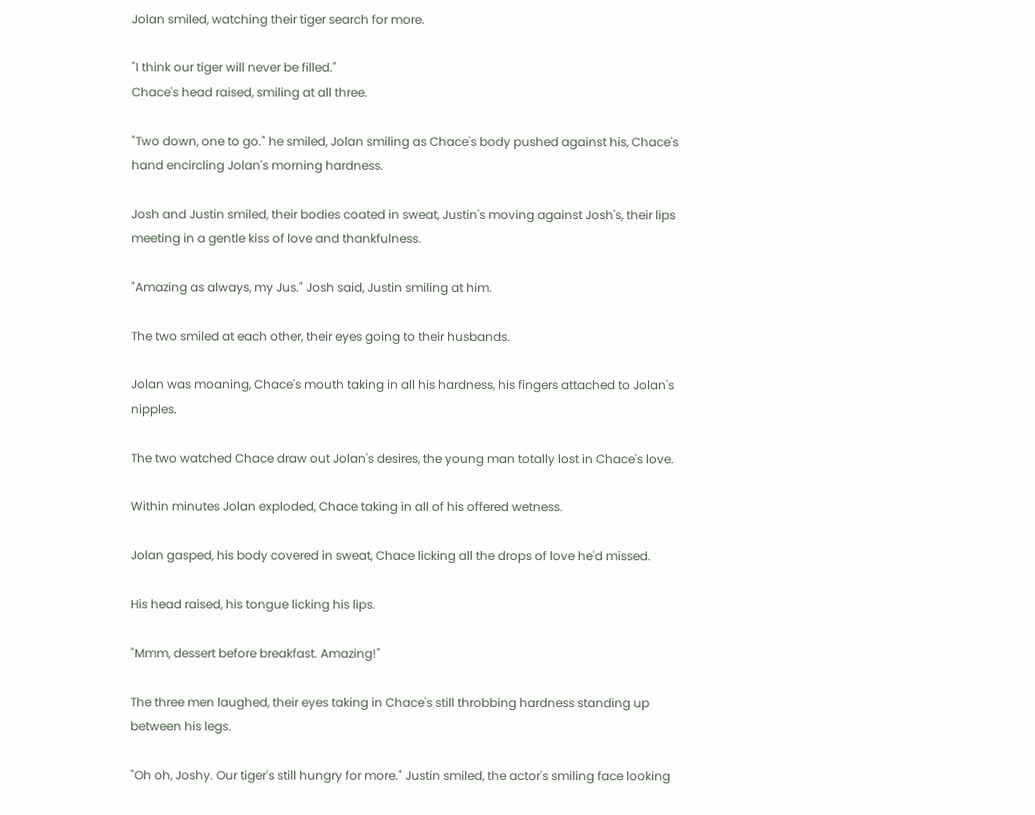Jolan smiled, watching their tiger search for more.

"I think our tiger will never be filled."
Chace's head raised, smiling at all three.

"Two down, one to go." he smiled, Jolan smiling as Chace's body pushed against his, Chace's hand encircling Jolan's morning hardness.

Josh and Justin smiled, their bodies coated in sweat, Justin's moving against Josh's, their lips meeting in a gentle kiss of love and thankfulness.

"Amazing as always, my Jus." Josh said, Justin smiling at him.

The two smiled at each other, their eyes going to their husbands.

Jolan was moaning, Chace's mouth taking in all his hardness, his fingers attached to Jolan's nipples.

The two watched Chace draw out Jolan's desires, the young man totally lost in Chace's love.

Within minutes Jolan exploded, Chace taking in all of his offered wetness.

Jolan gasped, his body covered in sweat, Chace licking all the drops of love he'd missed.

His head raised, his tongue licking his lips.

"Mmm, dessert before breakfast. Amazing!"

The three men laughed, their eyes taking in Chace's still throbbing hardness standing up between his legs.

"Oh oh, Joshy. Our tiger's still hungry for more." Justin smiled, the actor's smiling face looking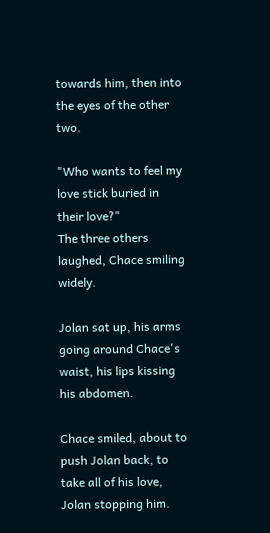towards him, then into the eyes of the other two.

"Who wants to feel my love stick buried in their love?"
The three others laughed, Chace smiling widely.

Jolan sat up, his arms going around Chace's waist, his lips kissing his abdomen.

Chace smiled, about to push Jolan back, to take all of his love, Jolan stopping him.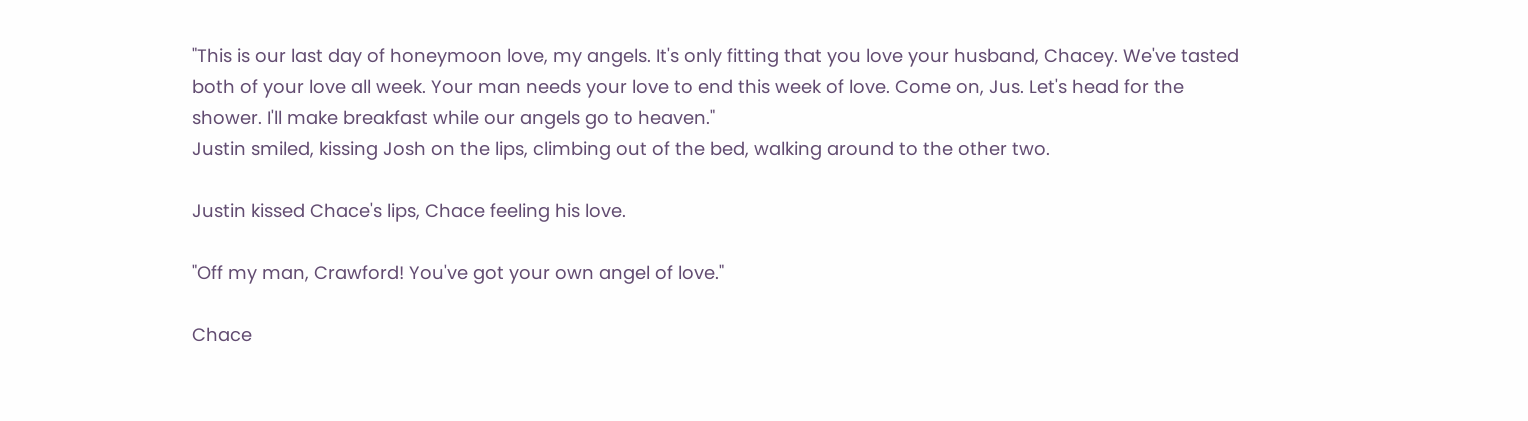"This is our last day of honeymoon love, my angels. It's only fitting that you love your husband, Chacey. We've tasted both of your love all week. Your man needs your love to end this week of love. Come on, Jus. Let's head for the shower. I'll make breakfast while our angels go to heaven."
Justin smiled, kissing Josh on the lips, climbing out of the bed, walking around to the other two.

Justin kissed Chace's lips, Chace feeling his love.

"Off my man, Crawford! You've got your own angel of love."

Chace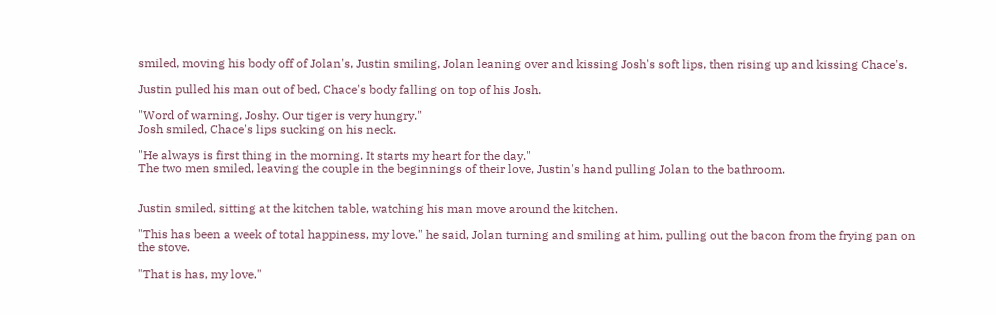smiled, moving his body off of Jolan's, Justin smiling, Jolan leaning over and kissing Josh's soft lips, then rising up and kissing Chace's.

Justin pulled his man out of bed, Chace's body falling on top of his Josh.

"Word of warning, Joshy. Our tiger is very hungry."
Josh smiled, Chace's lips sucking on his neck.

"He always is first thing in the morning. It starts my heart for the day."
The two men smiled, leaving the couple in the beginnings of their love, Justin's hand pulling Jolan to the bathroom.


Justin smiled, sitting at the kitchen table, watching his man move around the kitchen.

"This has been a week of total happiness, my love." he said, Jolan turning and smiling at him, pulling out the bacon from the frying pan on the stove.

"That is has, my love."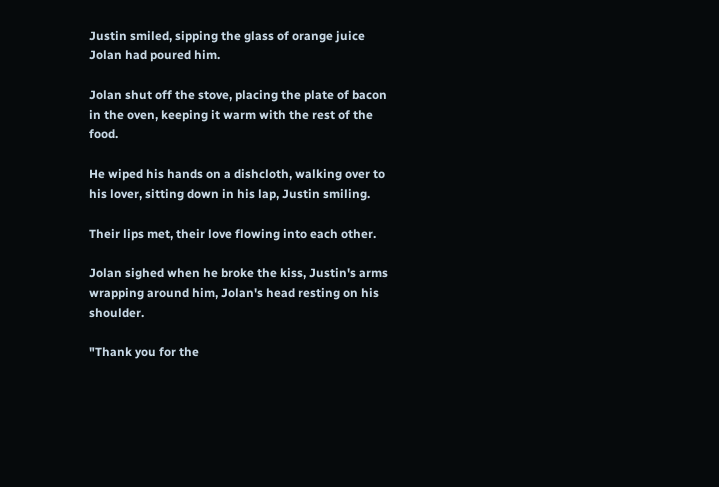Justin smiled, sipping the glass of orange juice Jolan had poured him.

Jolan shut off the stove, placing the plate of bacon in the oven, keeping it warm with the rest of the food.

He wiped his hands on a dishcloth, walking over to his lover, sitting down in his lap, Justin smiling.

Their lips met, their love flowing into each other.

Jolan sighed when he broke the kiss, Justin's arms wrapping around him, Jolan's head resting on his shoulder.

"Thank you for the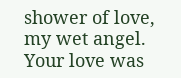shower of love, my wet angel. Your love was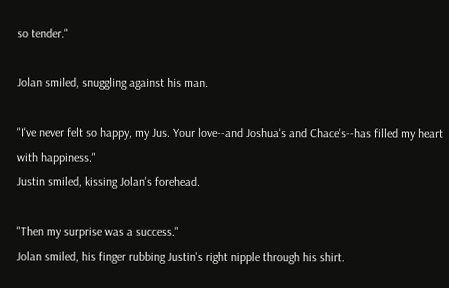so tender."

Jolan smiled, snuggling against his man.

"I've never felt so happy, my Jus. Your love--and Joshua's and Chace's--has filled my heart with happiness."
Justin smiled, kissing Jolan's forehead.

"Then my surprise was a success."
Jolan smiled, his finger rubbing Justin's right nipple through his shirt.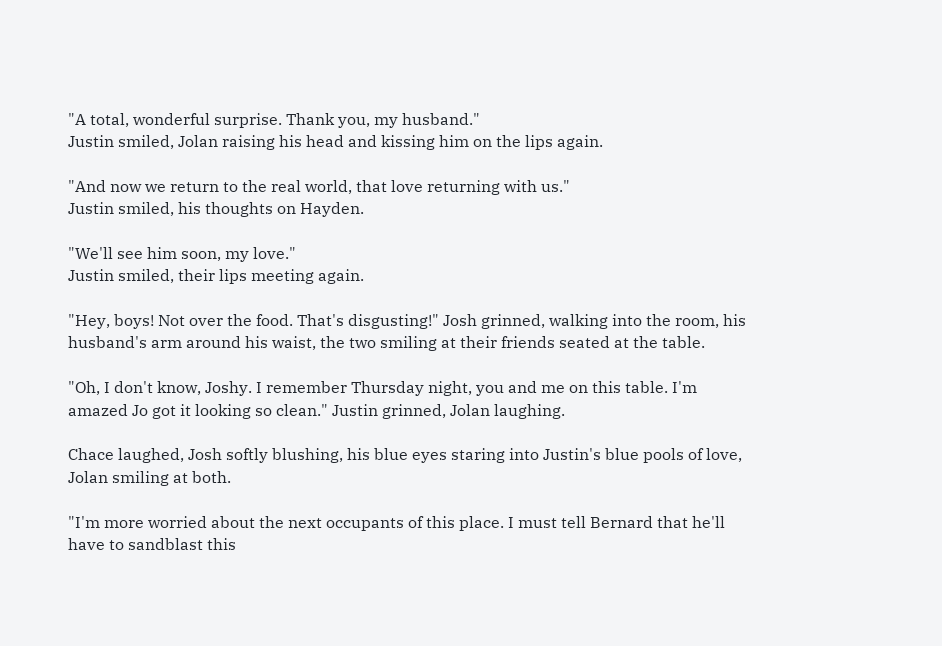"A total, wonderful surprise. Thank you, my husband."
Justin smiled, Jolan raising his head and kissing him on the lips again.

"And now we return to the real world, that love returning with us."
Justin smiled, his thoughts on Hayden.

"We'll see him soon, my love."
Justin smiled, their lips meeting again.

"Hey, boys! Not over the food. That's disgusting!" Josh grinned, walking into the room, his husband's arm around his waist, the two smiling at their friends seated at the table.

"Oh, I don't know, Joshy. I remember Thursday night, you and me on this table. I'm amazed Jo got it looking so clean." Justin grinned, Jolan laughing.

Chace laughed, Josh softly blushing, his blue eyes staring into Justin's blue pools of love, Jolan smiling at both.

"I'm more worried about the next occupants of this place. I must tell Bernard that he'll have to sandblast this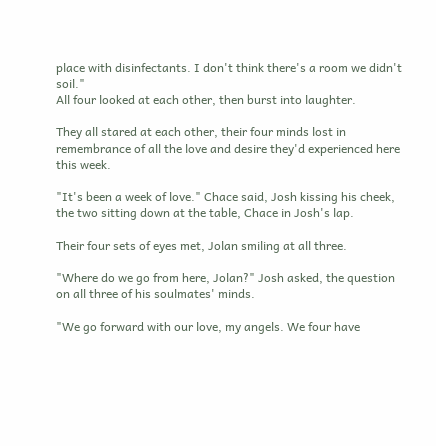place with disinfectants. I don't think there's a room we didn't soil."
All four looked at each other, then burst into laughter.

They all stared at each other, their four minds lost in remembrance of all the love and desire they'd experienced here this week.

"It's been a week of love." Chace said, Josh kissing his cheek, the two sitting down at the table, Chace in Josh's lap.

Their four sets of eyes met, Jolan smiling at all three.

"Where do we go from here, Jolan?" Josh asked, the question on all three of his soulmates' minds.

"We go forward with our love, my angels. We four have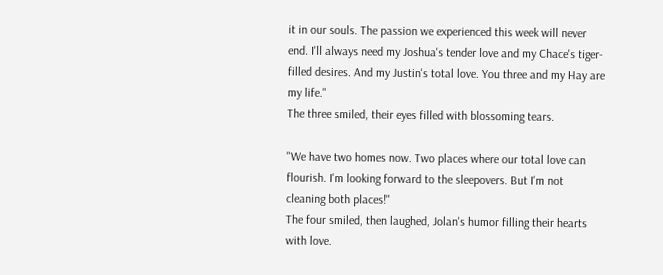it in our souls. The passion we experienced this week will never end. I'll always need my Joshua's tender love and my Chace's tiger-filled desires. And my Justin's total love. You three and my Hay are my life."
The three smiled, their eyes filled with blossoming tears.

"We have two homes now. Two places where our total love can flourish. I'm looking forward to the sleepovers. But I'm not cleaning both places!"
The four smiled, then laughed, Jolan's humor filling their hearts with love.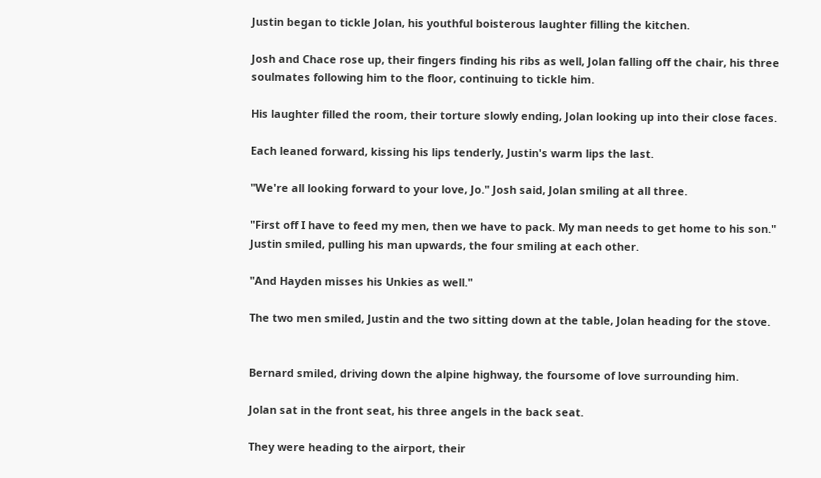Justin began to tickle Jolan, his youthful boisterous laughter filling the kitchen.

Josh and Chace rose up, their fingers finding his ribs as well, Jolan falling off the chair, his three soulmates following him to the floor, continuing to tickle him.

His laughter filled the room, their torture slowly ending, Jolan looking up into their close faces.

Each leaned forward, kissing his lips tenderly, Justin's warm lips the last.

"We're all looking forward to your love, Jo." Josh said, Jolan smiling at all three.

"First off I have to feed my men, then we have to pack. My man needs to get home to his son."
Justin smiled, pulling his man upwards, the four smiling at each other.

"And Hayden misses his Unkies as well."

The two men smiled, Justin and the two sitting down at the table, Jolan heading for the stove.


Bernard smiled, driving down the alpine highway, the foursome of love surrounding him.

Jolan sat in the front seat, his three angels in the back seat.

They were heading to the airport, their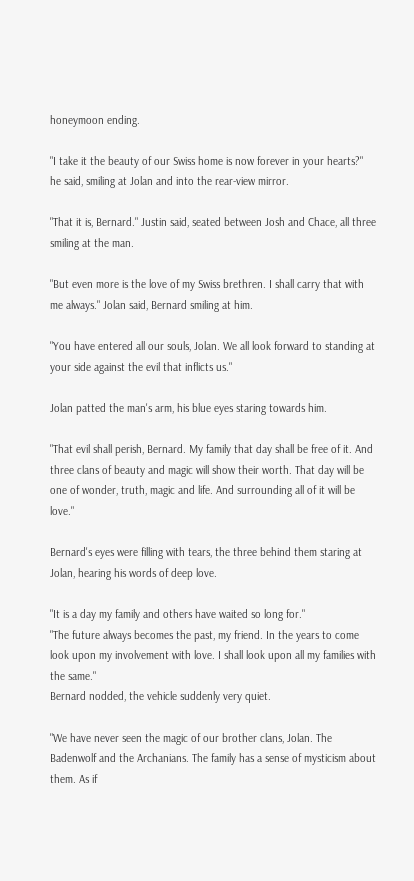honeymoon ending.

"I take it the beauty of our Swiss home is now forever in your hearts?" he said, smiling at Jolan and into the rear-view mirror.

"That it is, Bernard." Justin said, seated between Josh and Chace, all three smiling at the man.

"But even more is the love of my Swiss brethren. I shall carry that with me always." Jolan said, Bernard smiling at him.

"You have entered all our souls, Jolan. We all look forward to standing at your side against the evil that inflicts us."

Jolan patted the man's arm, his blue eyes staring towards him.

"That evil shall perish, Bernard. My family that day shall be free of it. And three clans of beauty and magic will show their worth. That day will be one of wonder, truth, magic and life. And surrounding all of it will be love."

Bernard's eyes were filling with tears, the three behind them staring at Jolan, hearing his words of deep love.

"It is a day my family and others have waited so long for."
"The future always becomes the past, my friend. In the years to come look upon my involvement with love. I shall look upon all my families with the same."
Bernard nodded, the vehicle suddenly very quiet.

"We have never seen the magic of our brother clans, Jolan. The Badenwolf and the Archanians. The family has a sense of mysticism about them. As if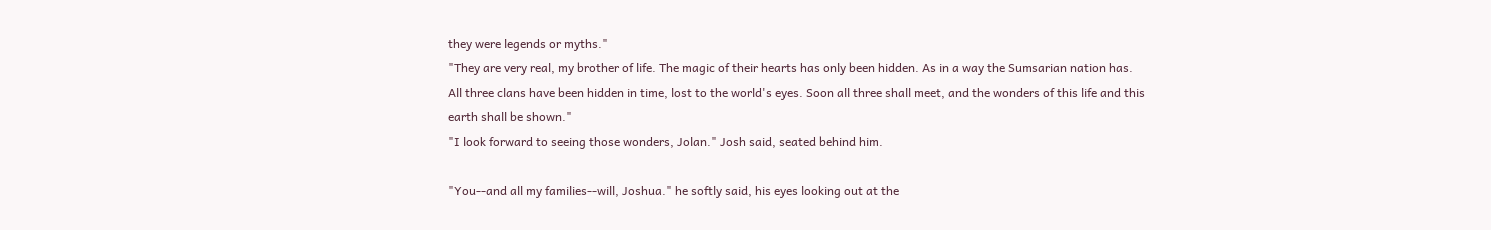they were legends or myths."
"They are very real, my brother of life. The magic of their hearts has only been hidden. As in a way the Sumsarian nation has. All three clans have been hidden in time, lost to the world's eyes. Soon all three shall meet, and the wonders of this life and this earth shall be shown."
"I look forward to seeing those wonders, Jolan." Josh said, seated behind him.

"You--and all my families--will, Joshua." he softly said, his eyes looking out at the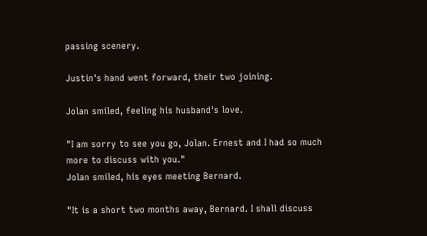passing scenery.

Justin's hand went forward, their two joining.

Jolan smiled, feeling his husband's love.

"I am sorry to see you go, Jolan. Ernest and I had so much more to discuss with you."
Jolan smiled, his eyes meeting Bernard.

"It is a short two months away, Bernard. I shall discuss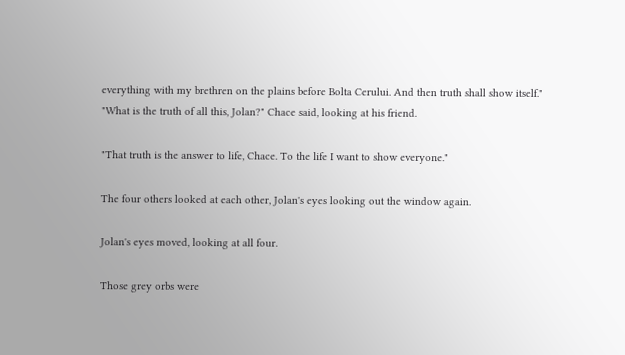everything with my brethren on the plains before Bolta Cerului. And then truth shall show itself."
"What is the truth of all this, Jolan?" Chace said, looking at his friend.

"That truth is the answer to life, Chace. To the life I want to show everyone."

The four others looked at each other, Jolan's eyes looking out the window again.

Jolan's eyes moved, looking at all four.

Those grey orbs were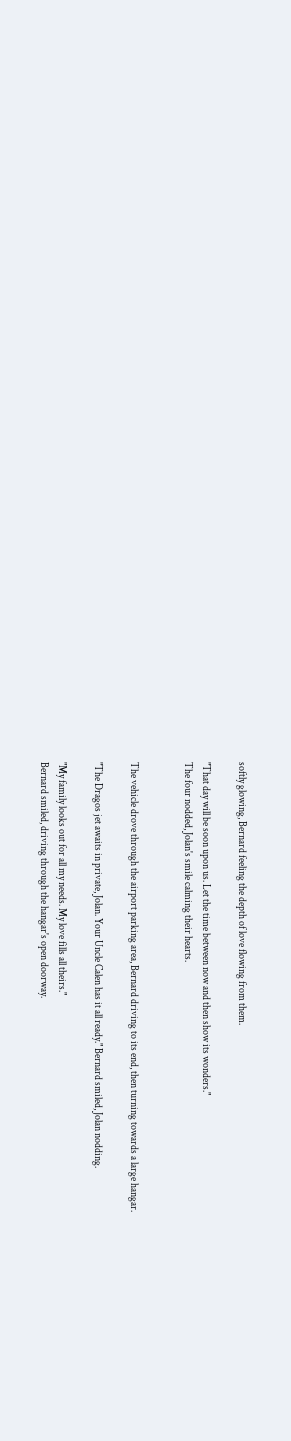softly glowing, Bernard feeling the depth of love flowing from them.

"That day will be soon upon us. Let the time between now and then show its wonders."
The four nodded, Jolan's smile calming their hearts.


The vehicle drove through the airport parking area, Bernard driving to its end, then turning towards a large hangar.

"The Dragos jet awaits in private, Jolan. Your Uncle Calen has it all ready." Bernard smiled, Jolan nodding.

"My family looks out for all my needs. My love fills all theirs."
Bernard smiled, driving through the hangar's open doorway.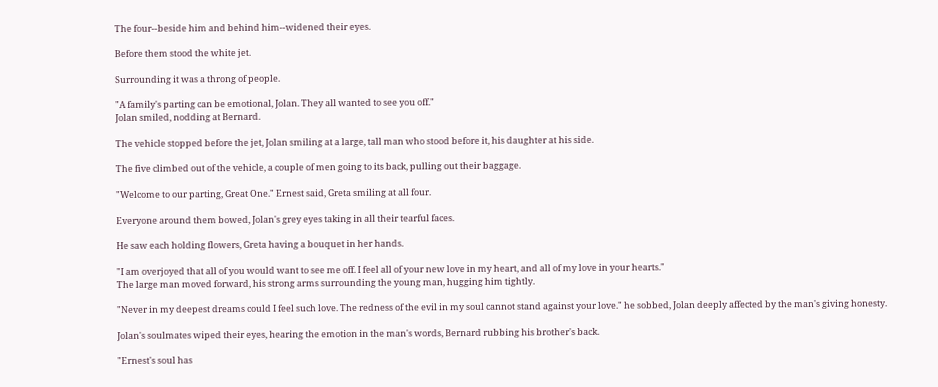The four--beside him and behind him--widened their eyes.

Before them stood the white jet.

Surrounding it was a throng of people.

"A family's parting can be emotional, Jolan. They all wanted to see you off."
Jolan smiled, nodding at Bernard.

The vehicle stopped before the jet, Jolan smiling at a large, tall man who stood before it, his daughter at his side.

The five climbed out of the vehicle, a couple of men going to its back, pulling out their baggage.

"Welcome to our parting, Great One." Ernest said, Greta smiling at all four.

Everyone around them bowed, Jolan's grey eyes taking in all their tearful faces.

He saw each holding flowers, Greta having a bouquet in her hands.

"I am overjoyed that all of you would want to see me off. I feel all of your new love in my heart, and all of my love in your hearts."
The large man moved forward, his strong arms surrounding the young man, hugging him tightly.

"Never in my deepest dreams could I feel such love. The redness of the evil in my soul cannot stand against your love." he sobbed, Jolan deeply affected by the man's giving honesty.

Jolan's soulmates wiped their eyes, hearing the emotion in the man's words, Bernard rubbing his brother's back.

"Ernest's soul has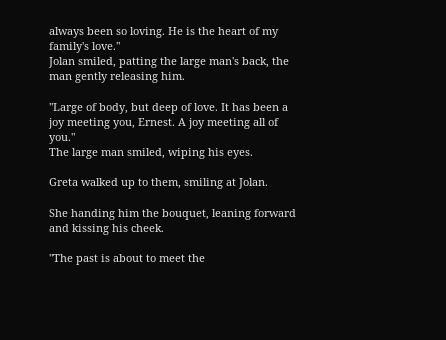always been so loving. He is the heart of my family's love."
Jolan smiled, patting the large man's back, the man gently releasing him.

"Large of body, but deep of love. It has been a joy meeting you, Ernest. A joy meeting all of you."
The large man smiled, wiping his eyes.

Greta walked up to them, smiling at Jolan.

She handing him the bouquet, leaning forward and kissing his cheek.

"The past is about to meet the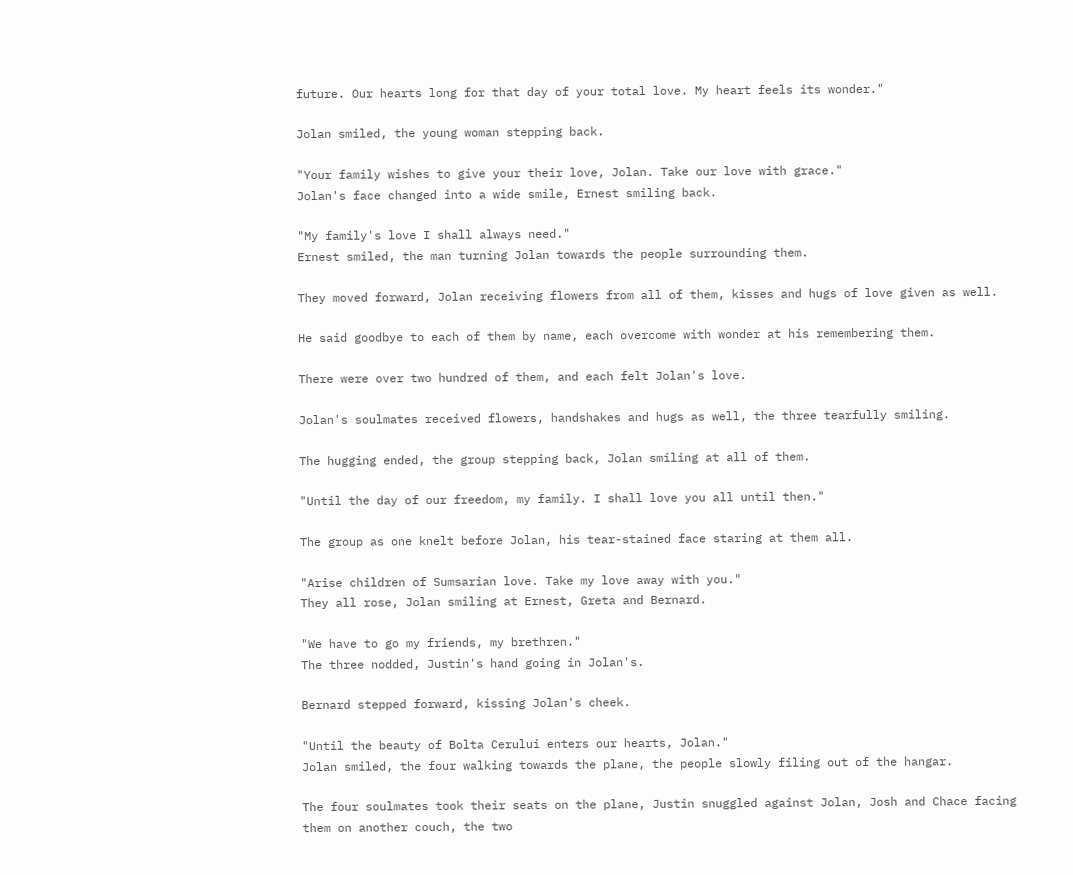future. Our hearts long for that day of your total love. My heart feels its wonder."

Jolan smiled, the young woman stepping back.

"Your family wishes to give your their love, Jolan. Take our love with grace."
Jolan's face changed into a wide smile, Ernest smiling back.

"My family's love I shall always need."
Ernest smiled, the man turning Jolan towards the people surrounding them.

They moved forward, Jolan receiving flowers from all of them, kisses and hugs of love given as well.

He said goodbye to each of them by name, each overcome with wonder at his remembering them.

There were over two hundred of them, and each felt Jolan's love.

Jolan's soulmates received flowers, handshakes and hugs as well, the three tearfully smiling.

The hugging ended, the group stepping back, Jolan smiling at all of them.

"Until the day of our freedom, my family. I shall love you all until then."

The group as one knelt before Jolan, his tear-stained face staring at them all.

"Arise children of Sumsarian love. Take my love away with you."
They all rose, Jolan smiling at Ernest, Greta and Bernard.

"We have to go my friends, my brethren."
The three nodded, Justin's hand going in Jolan's.

Bernard stepped forward, kissing Jolan's cheek.

"Until the beauty of Bolta Cerului enters our hearts, Jolan."
Jolan smiled, the four walking towards the plane, the people slowly filing out of the hangar.

The four soulmates took their seats on the plane, Justin snuggled against Jolan, Josh and Chace facing them on another couch, the two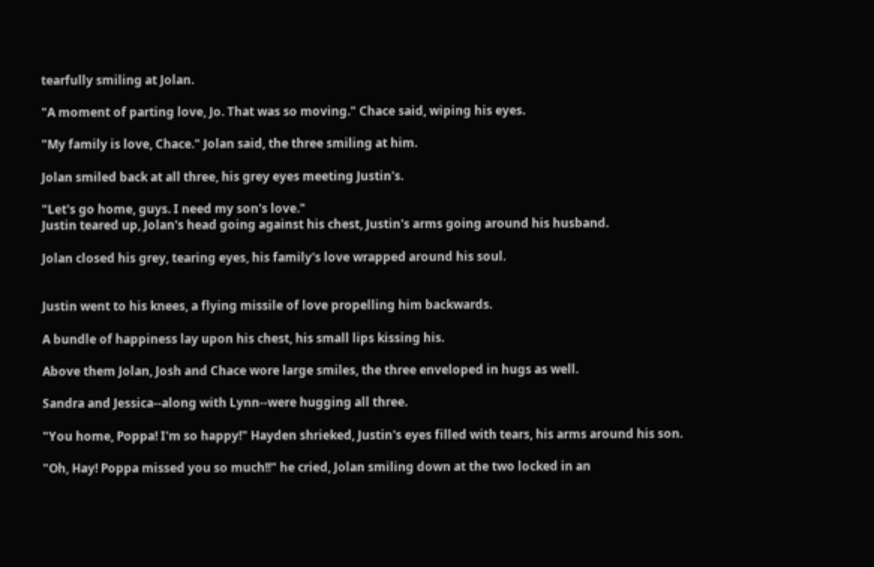tearfully smiling at Jolan.

"A moment of parting love, Jo. That was so moving." Chace said, wiping his eyes.

"My family is love, Chace." Jolan said, the three smiling at him.

Jolan smiled back at all three, his grey eyes meeting Justin's.

"Let's go home, guys. I need my son's love."
Justin teared up, Jolan's head going against his chest, Justin's arms going around his husband.

Jolan closed his grey, tearing eyes, his family's love wrapped around his soul.


Justin went to his knees, a flying missile of love propelling him backwards.

A bundle of happiness lay upon his chest, his small lips kissing his.

Above them Jolan, Josh and Chace wore large smiles, the three enveloped in hugs as well.

Sandra and Jessica--along with Lynn--were hugging all three.

"You home, Poppa! I'm so happy!" Hayden shrieked, Justin's eyes filled with tears, his arms around his son.

"Oh, Hay! Poppa missed you so much!!" he cried, Jolan smiling down at the two locked in an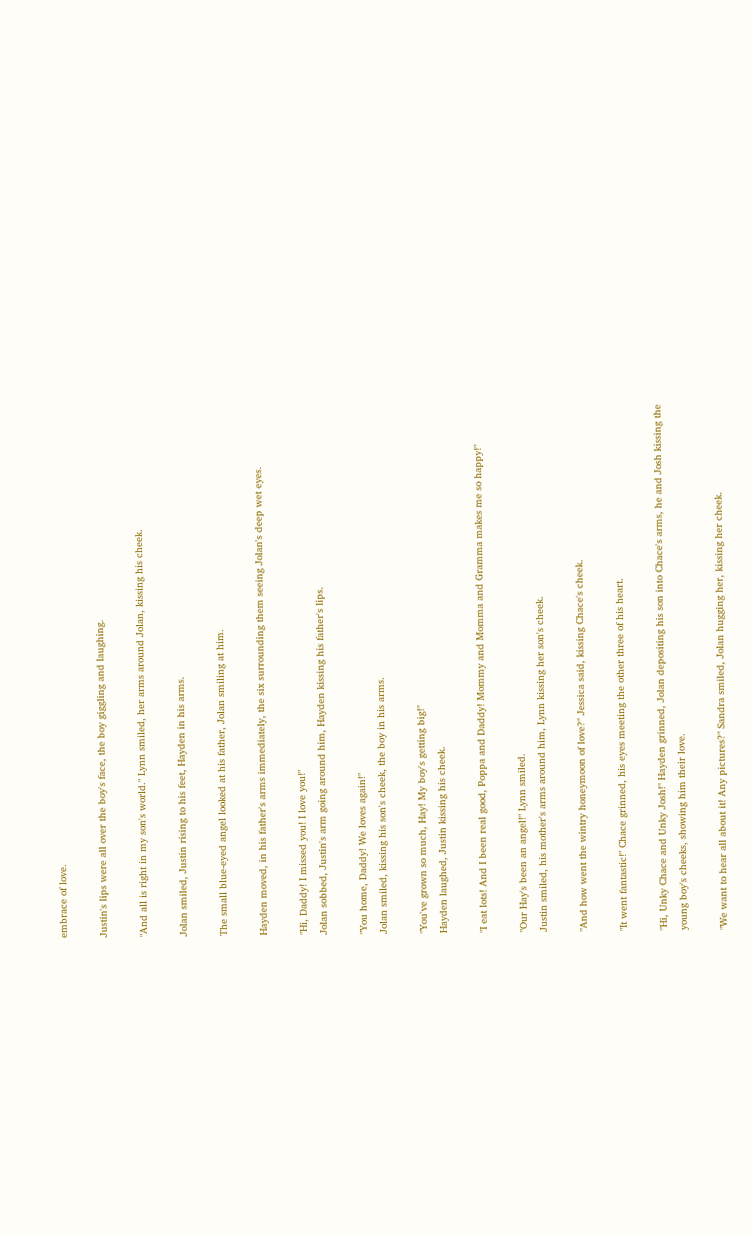embrace of love.

Justin's lips were all over the boy's face, the boy giggling and laughing.

"And all is right in my son's world." Lynn smiled, her arms around Jolan, kissing his cheek.

Jolan smiled, Justin rising to his feet, Hayden in his arms.

The small blue-eyed angel looked at his father, Jolan smiling at him.

Hayden moved, in his father's arms immediately, the six surrounding them seeing Jolan's deep wet eyes.

"Hi, Daddy! I missed you! I love you!"
Jolan sobbed, Justin's arm going around him, Hayden kissing his father's lips.

"You home, Daddy! We loves again!"
Jolan smiled, kissing his son's cheek, the boy in his arms.

"You've grown so much, Hay! My boy's getting big!"
Hayden laughed, Justin kissing his cheek.

"I eat lots! And I been real good, Poppa and Daddy! Mommy and Momma and Gramma makes me so happy!"

"Our Hay's been an angel!" Lynn smiled.
Justin smiled, his mother's arms around him, Lynn kissing her son's cheek.

"And how went the wintry honeymoon of love?" Jessica said, kissing Chace's cheek.

"It went fantastic!" Chace grinned, his eyes meeting the other three of his heart.

"Hi, Unky Chace and Unky Josh!" Hayden grinned, Jolan depositing his son into Chace's arms, he and Josh kissing the young boy's cheeks, showing him their love.

"We want to hear all about it! Any pictures?" Sandra smiled, Jolan hugging her, kissing her cheek.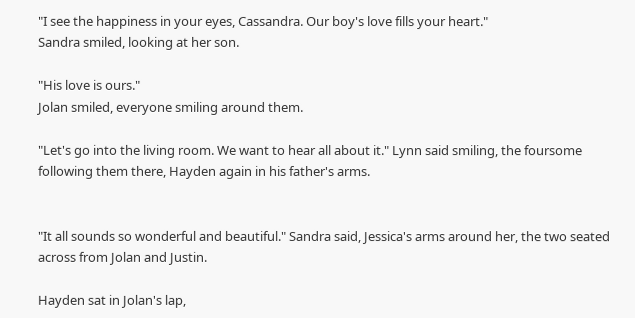"I see the happiness in your eyes, Cassandra. Our boy's love fills your heart."
Sandra smiled, looking at her son.

"His love is ours."
Jolan smiled, everyone smiling around them.

"Let's go into the living room. We want to hear all about it." Lynn said smiling, the foursome following them there, Hayden again in his father's arms.


"It all sounds so wonderful and beautiful." Sandra said, Jessica's arms around her, the two seated across from Jolan and Justin.

Hayden sat in Jolan's lap,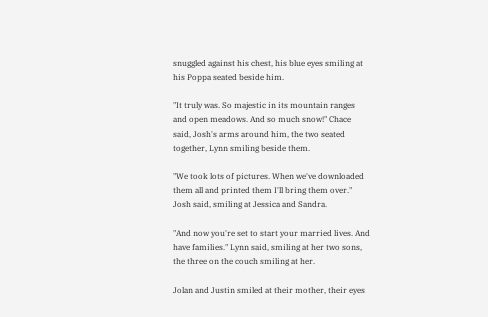snuggled against his chest, his blue eyes smiling at his Poppa seated beside him.

"It truly was. So majestic in its mountain ranges and open meadows. And so much snow!" Chace said, Josh's arms around him, the two seated together, Lynn smiling beside them.

"We took lots of pictures. When we've downloaded them all and printed them I'll bring them over." Josh said, smiling at Jessica and Sandra.

"And now you're set to start your married lives. And have families." Lynn said, smiling at her two sons, the three on the couch smiling at her.

Jolan and Justin smiled at their mother, their eyes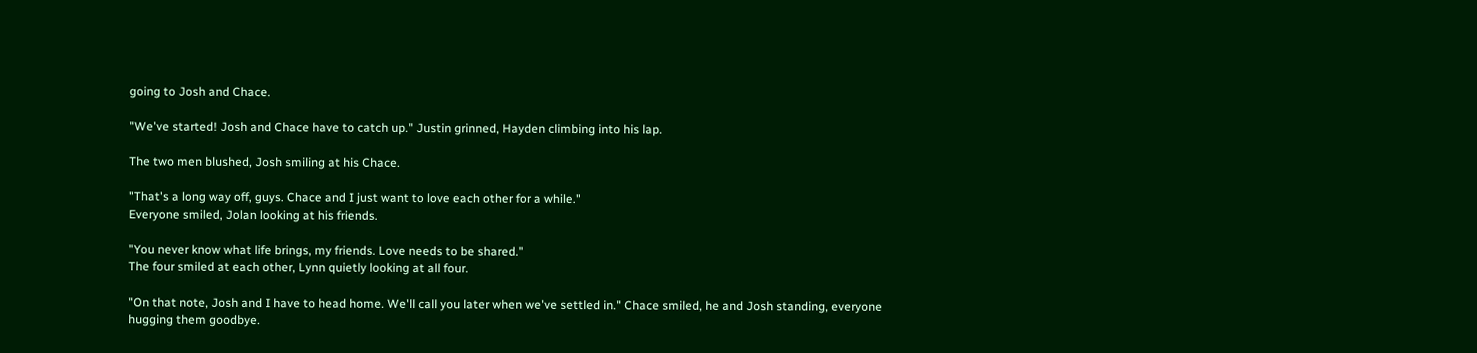going to Josh and Chace.

"We've started! Josh and Chace have to catch up." Justin grinned, Hayden climbing into his lap.

The two men blushed, Josh smiling at his Chace.

"That's a long way off, guys. Chace and I just want to love each other for a while."
Everyone smiled, Jolan looking at his friends.

"You never know what life brings, my friends. Love needs to be shared."
The four smiled at each other, Lynn quietly looking at all four.

"On that note, Josh and I have to head home. We'll call you later when we've settled in." Chace smiled, he and Josh standing, everyone hugging them goodbye.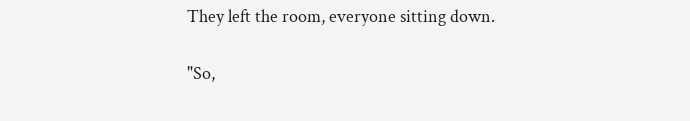They left the room, everyone sitting down.

"So,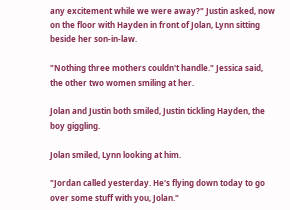any excitement while we were away?" Justin asked, now on the floor with Hayden in front of Jolan, Lynn sitting beside her son-in-law.

"Nothing three mothers couldn't handle." Jessica said, the other two women smiling at her.

Jolan and Justin both smiled, Justin tickling Hayden, the boy giggling.

Jolan smiled, Lynn looking at him.

"Jordan called yesterday. He's flying down today to go over some stuff with you, Jolan."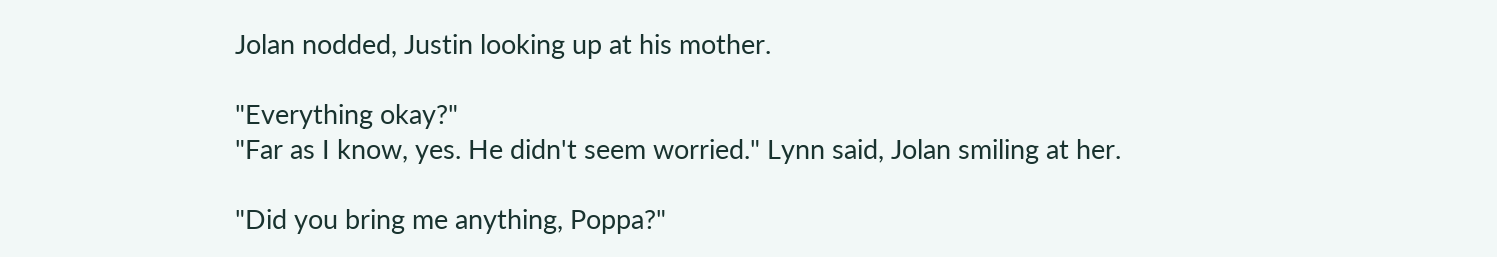Jolan nodded, Justin looking up at his mother.

"Everything okay?"
"Far as I know, yes. He didn't seem worried." Lynn said, Jolan smiling at her.

"Did you bring me anything, Poppa?"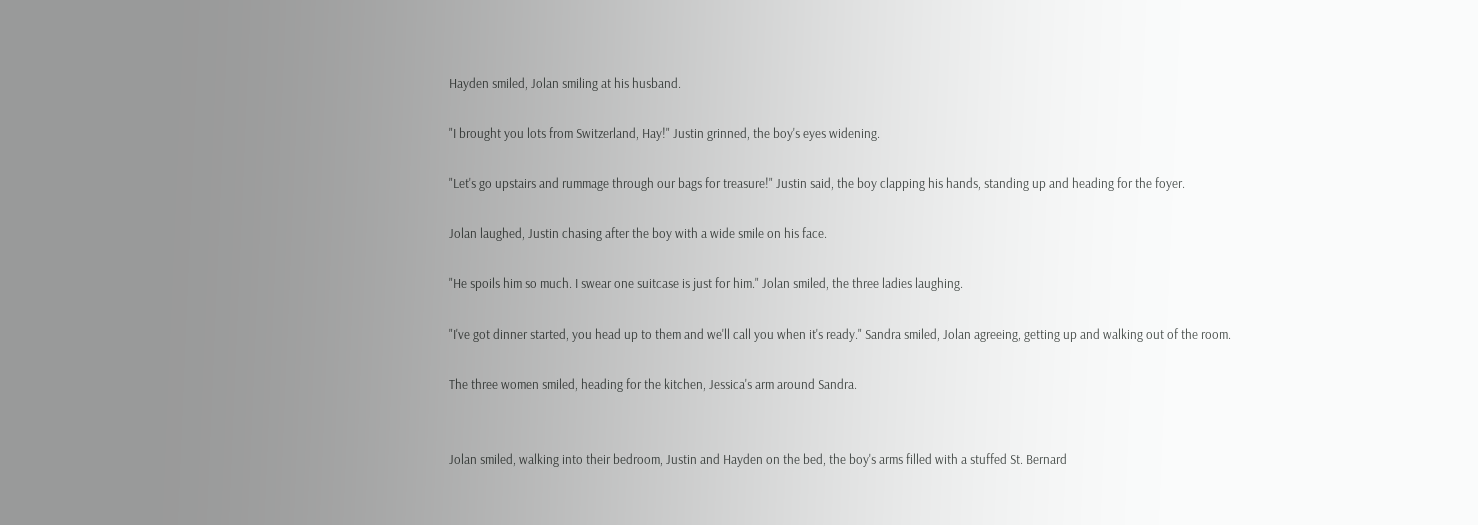Hayden smiled, Jolan smiling at his husband.

"I brought you lots from Switzerland, Hay!" Justin grinned, the boy's eyes widening.

"Let's go upstairs and rummage through our bags for treasure!" Justin said, the boy clapping his hands, standing up and heading for the foyer.

Jolan laughed, Justin chasing after the boy with a wide smile on his face.

"He spoils him so much. I swear one suitcase is just for him." Jolan smiled, the three ladies laughing.

"I've got dinner started, you head up to them and we'll call you when it's ready." Sandra smiled, Jolan agreeing, getting up and walking out of the room.

The three women smiled, heading for the kitchen, Jessica's arm around Sandra.


Jolan smiled, walking into their bedroom, Justin and Hayden on the bed, the boy's arms filled with a stuffed St. Bernard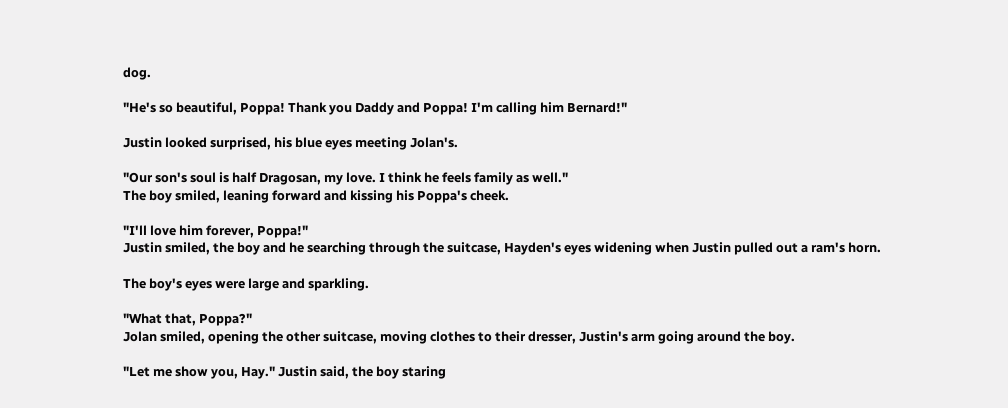dog.

"He's so beautiful, Poppa! Thank you Daddy and Poppa! I'm calling him Bernard!"

Justin looked surprised, his blue eyes meeting Jolan's.

"Our son's soul is half Dragosan, my love. I think he feels family as well."
The boy smiled, leaning forward and kissing his Poppa's cheek.

"I'll love him forever, Poppa!"
Justin smiled, the boy and he searching through the suitcase, Hayden's eyes widening when Justin pulled out a ram's horn.

The boy's eyes were large and sparkling.

"What that, Poppa?"
Jolan smiled, opening the other suitcase, moving clothes to their dresser, Justin's arm going around the boy.

"Let me show you, Hay." Justin said, the boy staring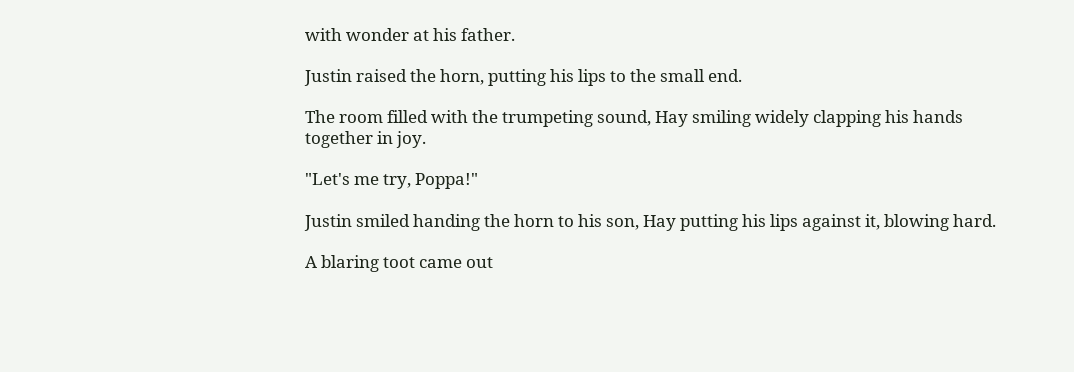with wonder at his father.

Justin raised the horn, putting his lips to the small end.

The room filled with the trumpeting sound, Hay smiling widely clapping his hands together in joy.

"Let's me try, Poppa!"

Justin smiled handing the horn to his son, Hay putting his lips against it, blowing hard.

A blaring toot came out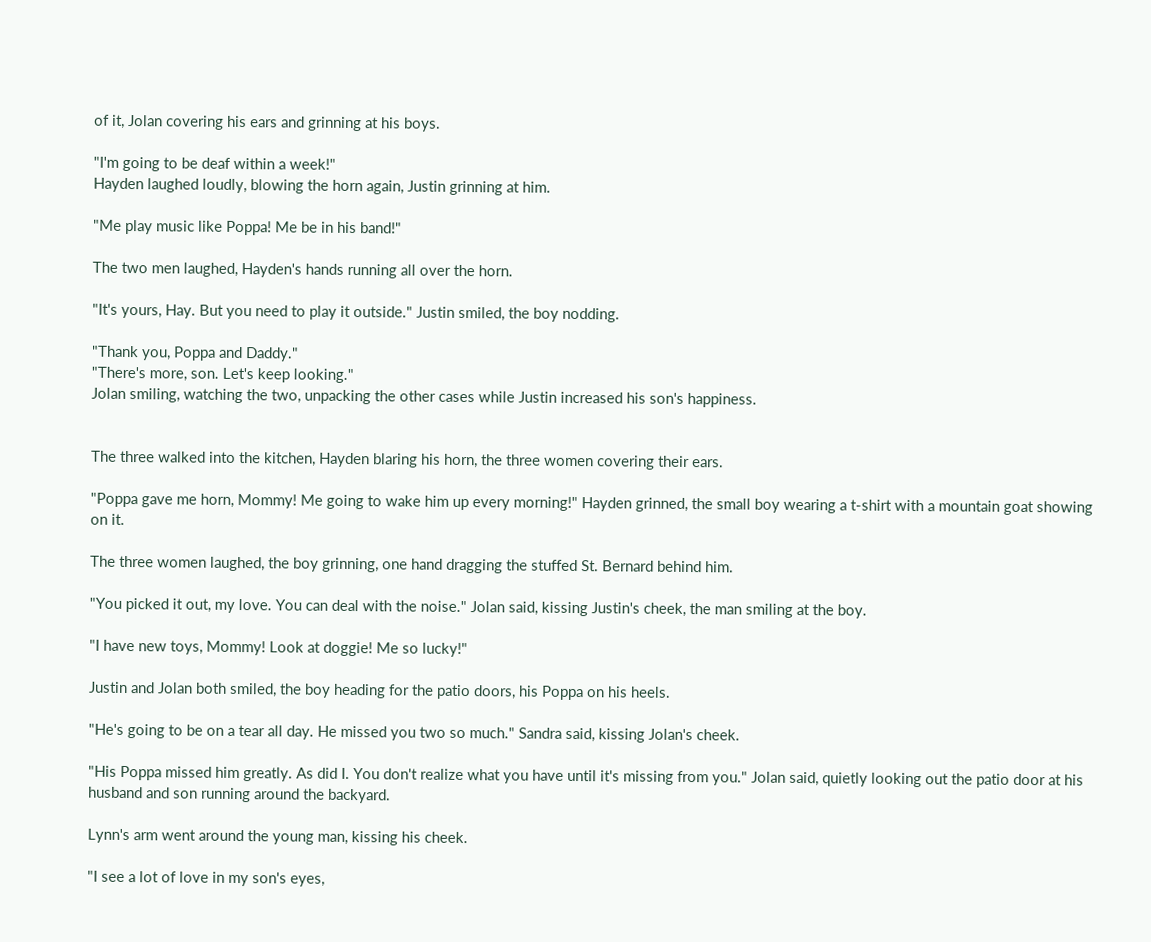of it, Jolan covering his ears and grinning at his boys.

"I'm going to be deaf within a week!"
Hayden laughed loudly, blowing the horn again, Justin grinning at him.

"Me play music like Poppa! Me be in his band!"

The two men laughed, Hayden's hands running all over the horn.

"It's yours, Hay. But you need to play it outside." Justin smiled, the boy nodding.

"Thank you, Poppa and Daddy."
"There's more, son. Let's keep looking."
Jolan smiling, watching the two, unpacking the other cases while Justin increased his son's happiness.


The three walked into the kitchen, Hayden blaring his horn, the three women covering their ears.

"Poppa gave me horn, Mommy! Me going to wake him up every morning!" Hayden grinned, the small boy wearing a t-shirt with a mountain goat showing on it.

The three women laughed, the boy grinning, one hand dragging the stuffed St. Bernard behind him.

"You picked it out, my love. You can deal with the noise." Jolan said, kissing Justin's cheek, the man smiling at the boy.

"I have new toys, Mommy! Look at doggie! Me so lucky!"

Justin and Jolan both smiled, the boy heading for the patio doors, his Poppa on his heels.

"He's going to be on a tear all day. He missed you two so much." Sandra said, kissing Jolan's cheek.

"His Poppa missed him greatly. As did I. You don't realize what you have until it's missing from you." Jolan said, quietly looking out the patio door at his husband and son running around the backyard.

Lynn's arm went around the young man, kissing his cheek.

"I see a lot of love in my son's eyes,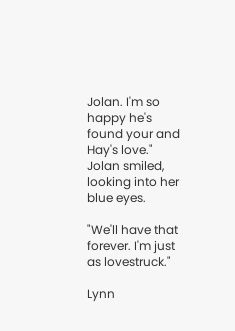Jolan. I'm so happy he's found your and Hay's love."
Jolan smiled, looking into her blue eyes.

"We'll have that forever. I'm just as lovestruck."

Lynn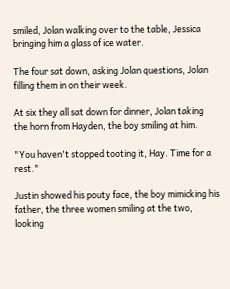smiled, Jolan walking over to the table, Jessica bringing him a glass of ice water.

The four sat down, asking Jolan questions, Jolan filling them in on their week.

At six they all sat down for dinner, Jolan taking the horn from Hayden, the boy smiling at him.

"You haven't stopped tooting it, Hay. Time for a rest."

Justin showed his pouty face, the boy mimicking his father, the three women smiling at the two, looking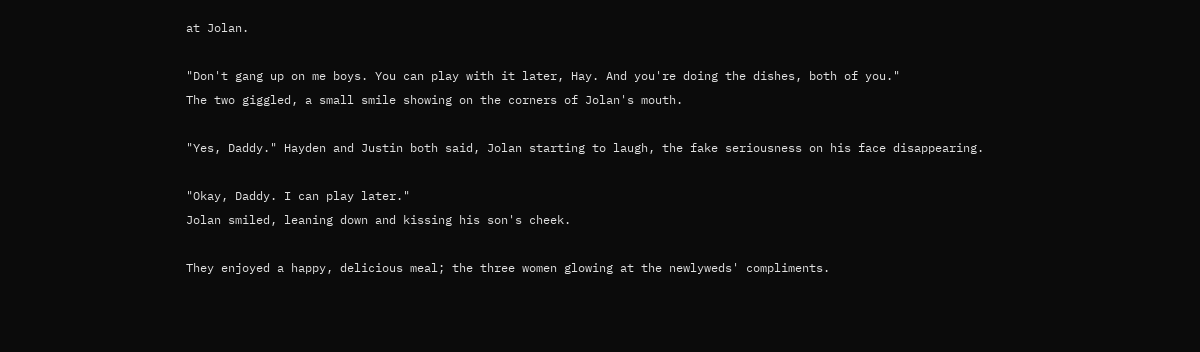at Jolan.

"Don't gang up on me boys. You can play with it later, Hay. And you're doing the dishes, both of you."
The two giggled, a small smile showing on the corners of Jolan's mouth.

"Yes, Daddy." Hayden and Justin both said, Jolan starting to laugh, the fake seriousness on his face disappearing.

"Okay, Daddy. I can play later."
Jolan smiled, leaning down and kissing his son's cheek.

They enjoyed a happy, delicious meal; the three women glowing at the newlyweds' compliments.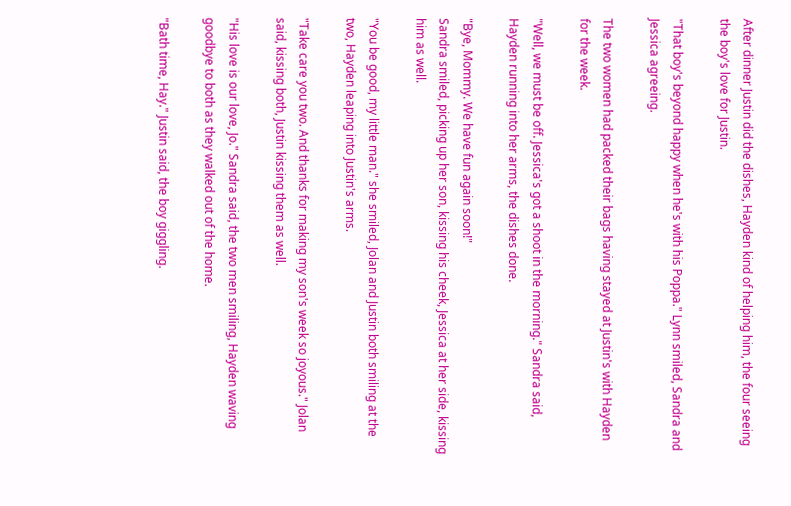After dinner Justin did the dishes, Hayden kind of helping him, the four seeing the boy's love for Justin.

"That boy's beyond happy when he's with his Poppa." Lynn smiled, Sandra and Jessica agreeing.

The two women had packed their bags having stayed at Justin's with Hayden for the week.

"Well, we must be off. Jessica's got a shoot in the morning." Sandra said, Hayden running into her arms, the dishes done.

"Bye, Mommy. We have fun again soon!"
Sandra smiled, picking up her son, kissing his cheek, Jessica at her side, kissing him as well.

"You be good, my little man." she smiled, Jolan and Justin both smiling at the two, Hayden leaping into Justin's arms.

"Take care you two. And thanks for making my son's week so joyous." Jolan said, kissing both, Justin kissing them as well.

"His love is our love, Jo." Sandra said, the two men smiling, Hayden waving goodbye to both as they walked out of the home.

"Bath time, Hay." Justin said, the boy giggling.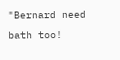"Bernard need bath too!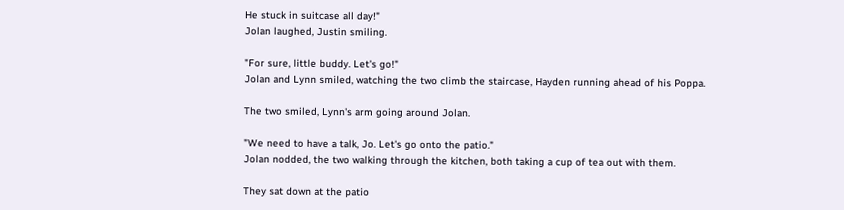He stuck in suitcase all day!"
Jolan laughed, Justin smiling.

"For sure, little buddy. Let's go!"
Jolan and Lynn smiled, watching the two climb the staircase, Hayden running ahead of his Poppa.

The two smiled, Lynn's arm going around Jolan.

"We need to have a talk, Jo. Let's go onto the patio."
Jolan nodded, the two walking through the kitchen, both taking a cup of tea out with them.

They sat down at the patio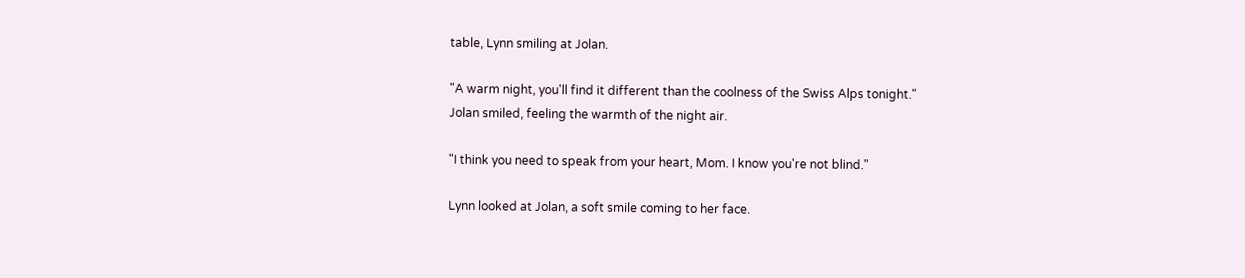table, Lynn smiling at Jolan.

"A warm night, you'll find it different than the coolness of the Swiss Alps tonight."
Jolan smiled, feeling the warmth of the night air.

"I think you need to speak from your heart, Mom. I know you're not blind."

Lynn looked at Jolan, a soft smile coming to her face.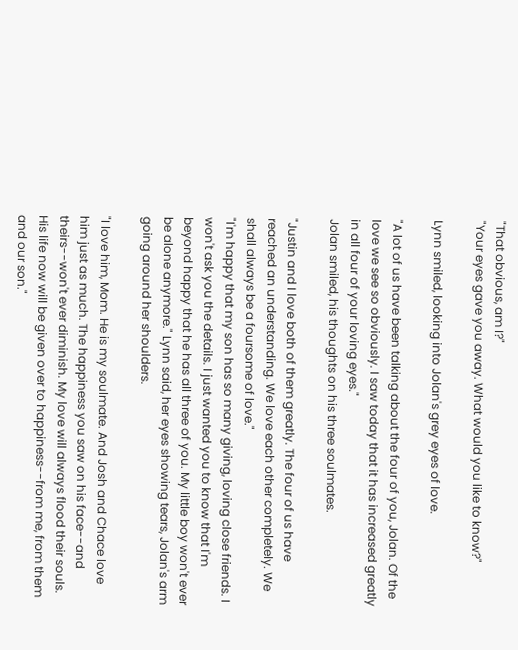"That obvious, am I?"
"Your eyes gave you away. What would you like to know?"

Lynn smiled, looking into Jolan's grey eyes of love.

"A lot of us have been talking about the four of you, Jolan. Of the love we see so obviously. I saw today that it has increased greatly in all four of your loving eyes."
Jolan smiled, his thoughts on his three soulmates.

"Justin and I love both of them greatly. The four of us have reached an understanding. We love each other completely. We shall always be a foursome of love."
"I'm happy that my son has so many giving, loving close friends. I won't ask you the details. I just wanted you to know that I'm beyond happy that he has all three of you. My little boy won't ever be alone anymore." Lynn said, her eyes showing tears, Jolan's arm going around her shoulders.

"I love him, Mom. He is my soulmate. And Josh and Chace love him just as much. The happiness you saw on his face--and theirs--won't ever diminish. My love will always flood their souls. His life now will be given over to happiness--from me, from them and our son."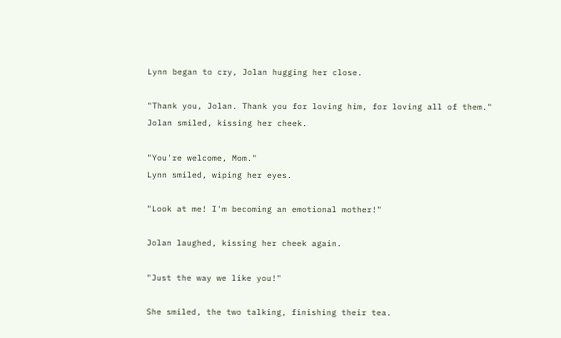Lynn began to cry, Jolan hugging her close.

"Thank you, Jolan. Thank you for loving him, for loving all of them."
Jolan smiled, kissing her cheek.

"You're welcome, Mom."
Lynn smiled, wiping her eyes.

"Look at me! I'm becoming an emotional mother!"

Jolan laughed, kissing her cheek again.

"Just the way we like you!"

She smiled, the two talking, finishing their tea.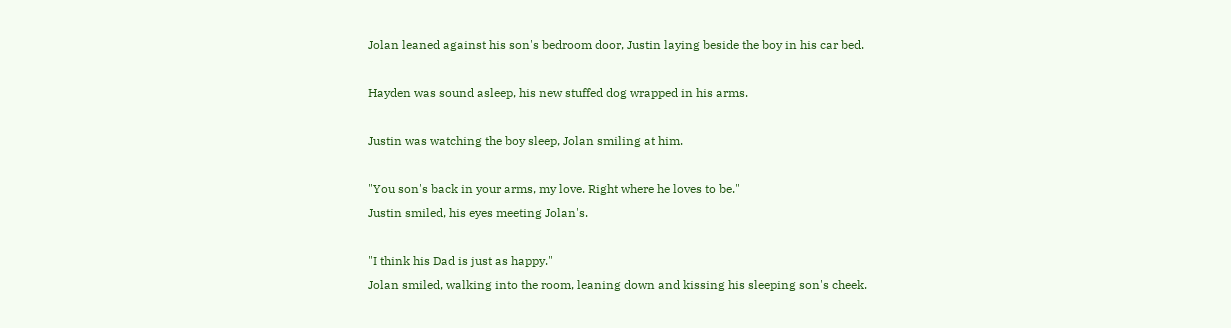Jolan leaned against his son's bedroom door, Justin laying beside the boy in his car bed.

Hayden was sound asleep, his new stuffed dog wrapped in his arms.

Justin was watching the boy sleep, Jolan smiling at him.

"You son's back in your arms, my love. Right where he loves to be."
Justin smiled, his eyes meeting Jolan's.

"I think his Dad is just as happy."
Jolan smiled, walking into the room, leaning down and kissing his sleeping son's cheek.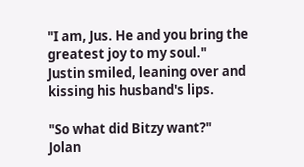"I am, Jus. He and you bring the greatest joy to my soul."
Justin smiled, leaning over and kissing his husband's lips.

"So what did Bitzy want?"
Jolan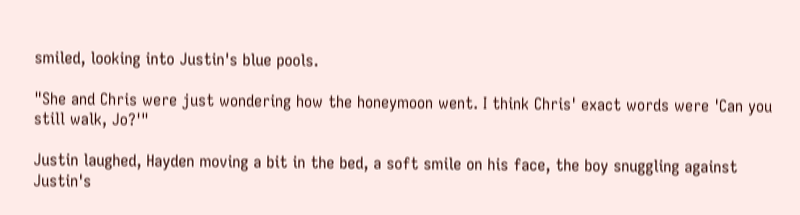smiled, looking into Justin's blue pools.

"She and Chris were just wondering how the honeymoon went. I think Chris' exact words were 'Can you still walk, Jo?'"

Justin laughed, Hayden moving a bit in the bed, a soft smile on his face, the boy snuggling against Justin's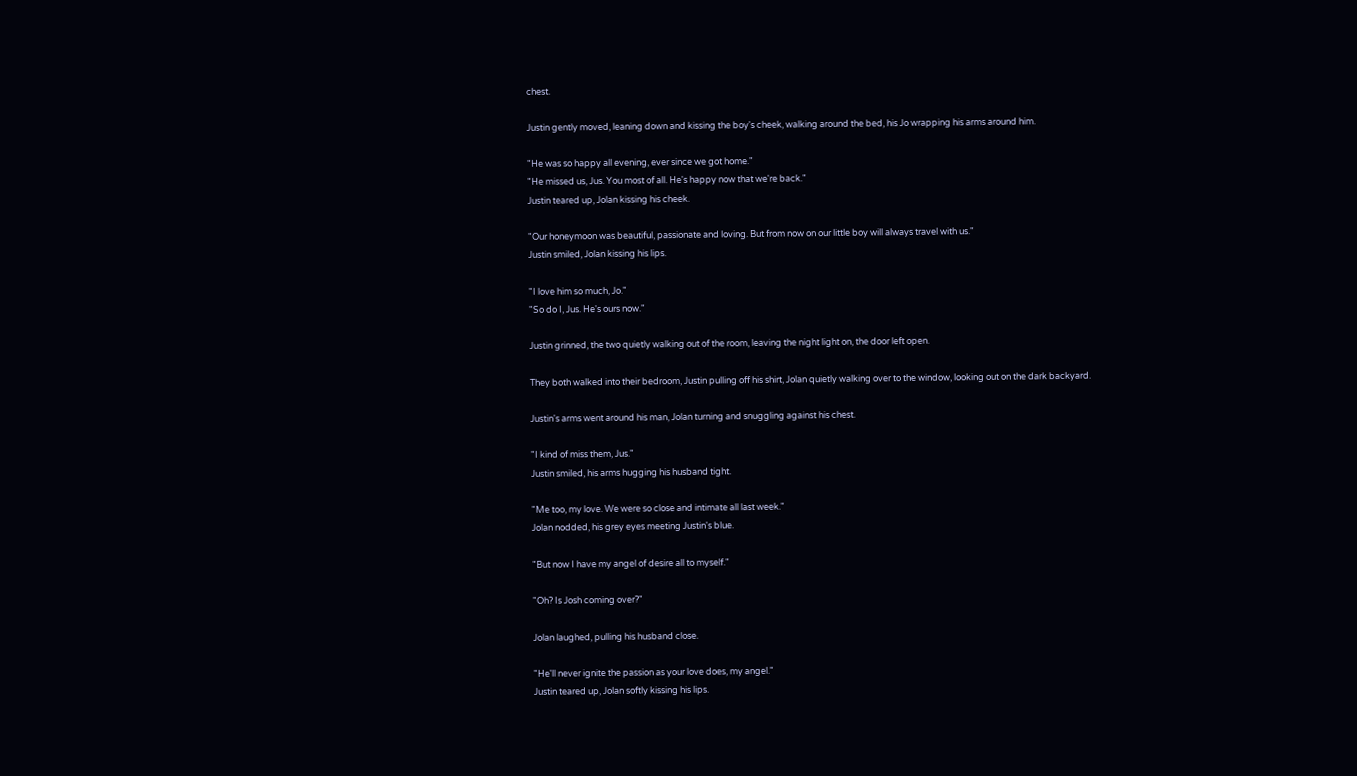chest.

Justin gently moved, leaning down and kissing the boy's cheek, walking around the bed, his Jo wrapping his arms around him.

"He was so happy all evening, ever since we got home."
"He missed us, Jus. You most of all. He's happy now that we're back."
Justin teared up, Jolan kissing his cheek.

"Our honeymoon was beautiful, passionate and loving. But from now on our little boy will always travel with us."
Justin smiled, Jolan kissing his lips.

"I love him so much, Jo."
"So do I, Jus. He's ours now."

Justin grinned, the two quietly walking out of the room, leaving the night light on, the door left open.

They both walked into their bedroom, Justin pulling off his shirt, Jolan quietly walking over to the window, looking out on the dark backyard.

Justin's arms went around his man, Jolan turning and snuggling against his chest.

"I kind of miss them, Jus."
Justin smiled, his arms hugging his husband tight.

"Me too, my love. We were so close and intimate all last week."
Jolan nodded, his grey eyes meeting Justin's blue.

"But now I have my angel of desire all to myself."

"Oh? Is Josh coming over?"

Jolan laughed, pulling his husband close.

"He'll never ignite the passion as your love does, my angel."
Justin teared up, Jolan softly kissing his lips.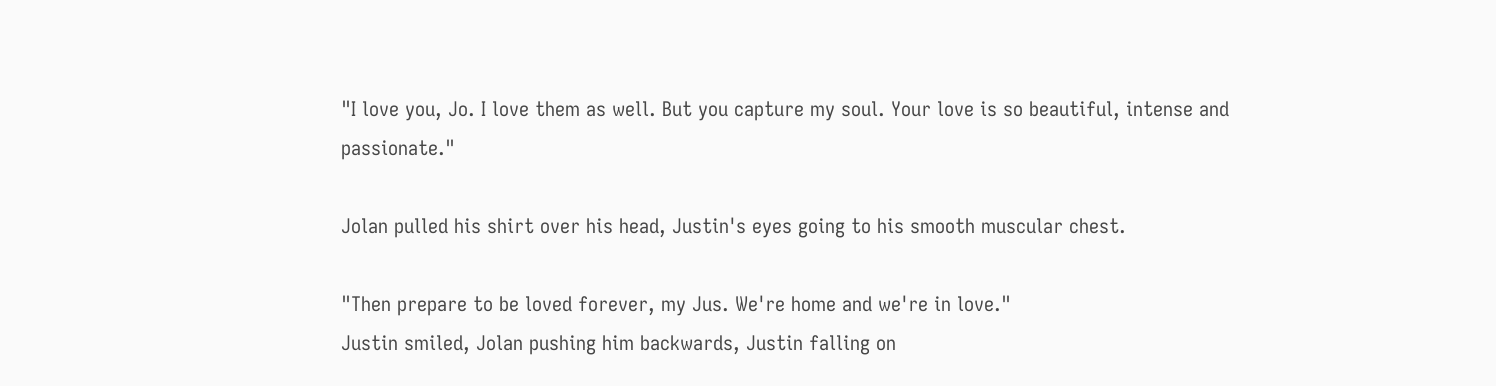"I love you, Jo. I love them as well. But you capture my soul. Your love is so beautiful, intense and passionate."

Jolan pulled his shirt over his head, Justin's eyes going to his smooth muscular chest.

"Then prepare to be loved forever, my Jus. We're home and we're in love."
Justin smiled, Jolan pushing him backwards, Justin falling on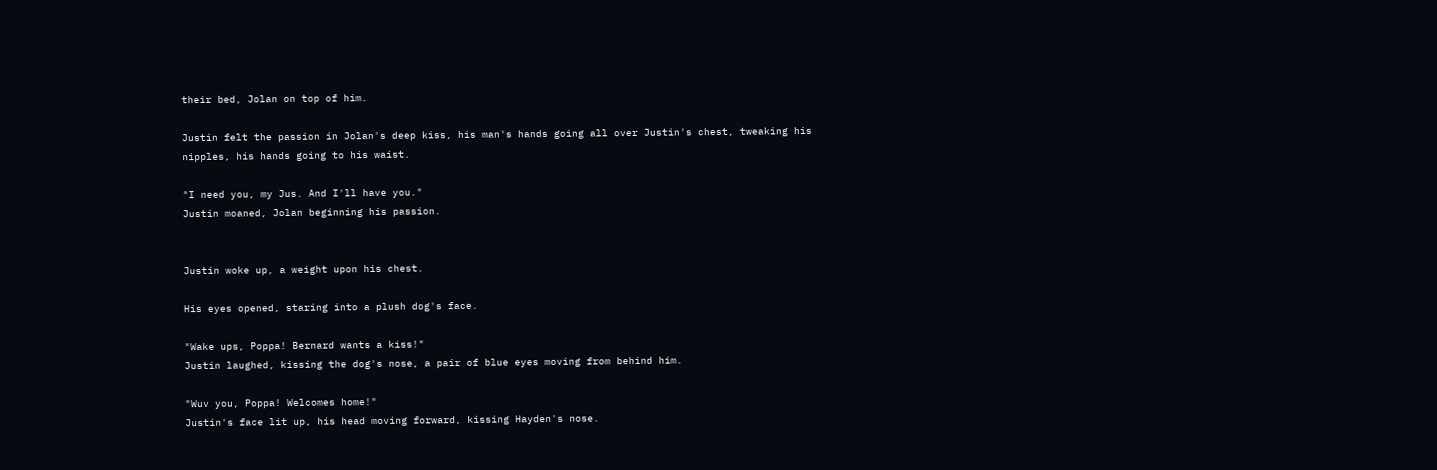their bed, Jolan on top of him.

Justin felt the passion in Jolan's deep kiss, his man's hands going all over Justin's chest, tweaking his nipples, his hands going to his waist.

"I need you, my Jus. And I'll have you."
Justin moaned, Jolan beginning his passion.


Justin woke up, a weight upon his chest.

His eyes opened, staring into a plush dog's face.

"Wake ups, Poppa! Bernard wants a kiss!"
Justin laughed, kissing the dog's nose, a pair of blue eyes moving from behind him.

"Wuv you, Poppa! Welcomes home!"
Justin's face lit up, his head moving forward, kissing Hayden's nose.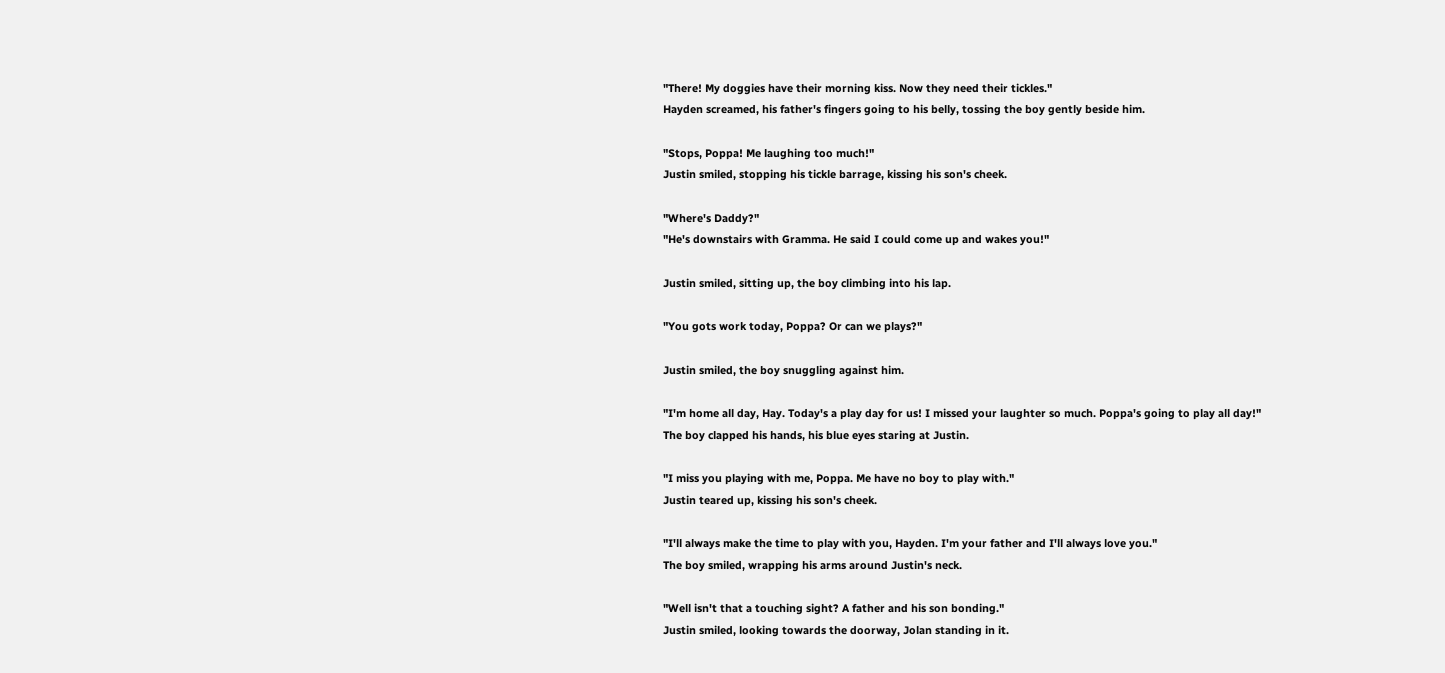"There! My doggies have their morning kiss. Now they need their tickles."
Hayden screamed, his father's fingers going to his belly, tossing the boy gently beside him.

"Stops, Poppa! Me laughing too much!"
Justin smiled, stopping his tickle barrage, kissing his son's cheek.

"Where's Daddy?"
"He's downstairs with Gramma. He said I could come up and wakes you!"

Justin smiled, sitting up, the boy climbing into his lap.

"You gots work today, Poppa? Or can we plays?"

Justin smiled, the boy snuggling against him.

"I'm home all day, Hay. Today's a play day for us! I missed your laughter so much. Poppa's going to play all day!"
The boy clapped his hands, his blue eyes staring at Justin.

"I miss you playing with me, Poppa. Me have no boy to play with."
Justin teared up, kissing his son's cheek.

"I'll always make the time to play with you, Hayden. I'm your father and I'll always love you."
The boy smiled, wrapping his arms around Justin's neck.

"Well isn't that a touching sight? A father and his son bonding."
Justin smiled, looking towards the doorway, Jolan standing in it.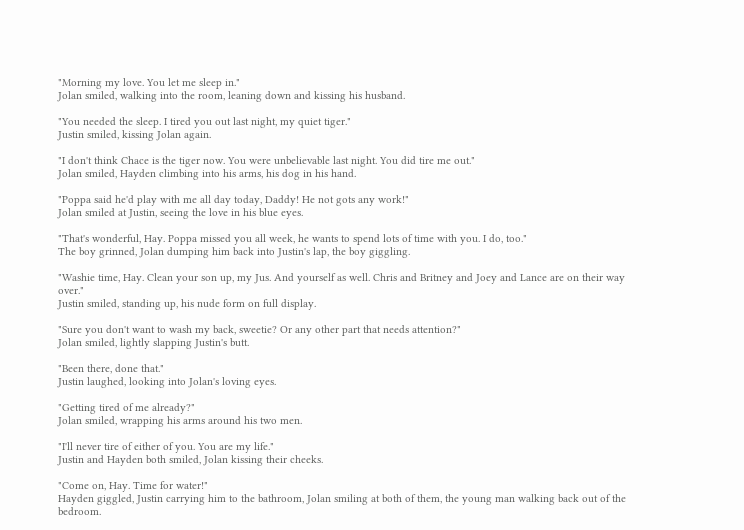"Morning my love. You let me sleep in."
Jolan smiled, walking into the room, leaning down and kissing his husband.

"You needed the sleep. I tired you out last night, my quiet tiger."
Justin smiled, kissing Jolan again.

"I don't think Chace is the tiger now. You were unbelievable last night. You did tire me out."
Jolan smiled, Hayden climbing into his arms, his dog in his hand.

"Poppa said he'd play with me all day today, Daddy! He not gots any work!"
Jolan smiled at Justin, seeing the love in his blue eyes.

"That's wonderful, Hay. Poppa missed you all week, he wants to spend lots of time with you. I do, too."
The boy grinned, Jolan dumping him back into Justin's lap, the boy giggling.

"Washie time, Hay. Clean your son up, my Jus. And yourself as well. Chris and Britney and Joey and Lance are on their way over."
Justin smiled, standing up, his nude form on full display.

"Sure you don't want to wash my back, sweetie? Or any other part that needs attention?"
Jolan smiled, lightly slapping Justin's butt.

"Been there, done that."
Justin laughed, looking into Jolan's loving eyes.

"Getting tired of me already?"
Jolan smiled, wrapping his arms around his two men.

"I'll never tire of either of you. You are my life."
Justin and Hayden both smiled, Jolan kissing their cheeks.

"Come on, Hay. Time for water!"
Hayden giggled, Justin carrying him to the bathroom, Jolan smiling at both of them, the young man walking back out of the bedroom.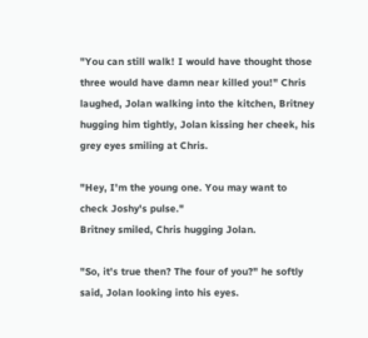"You can still walk! I would have thought those three would have damn near killed you!" Chris laughed, Jolan walking into the kitchen, Britney hugging him tightly, Jolan kissing her cheek, his grey eyes smiling at Chris.

"Hey, I'm the young one. You may want to check Joshy's pulse."
Britney smiled, Chris hugging Jolan.

"So, it's true then? The four of you?" he softly said, Jolan looking into his eyes.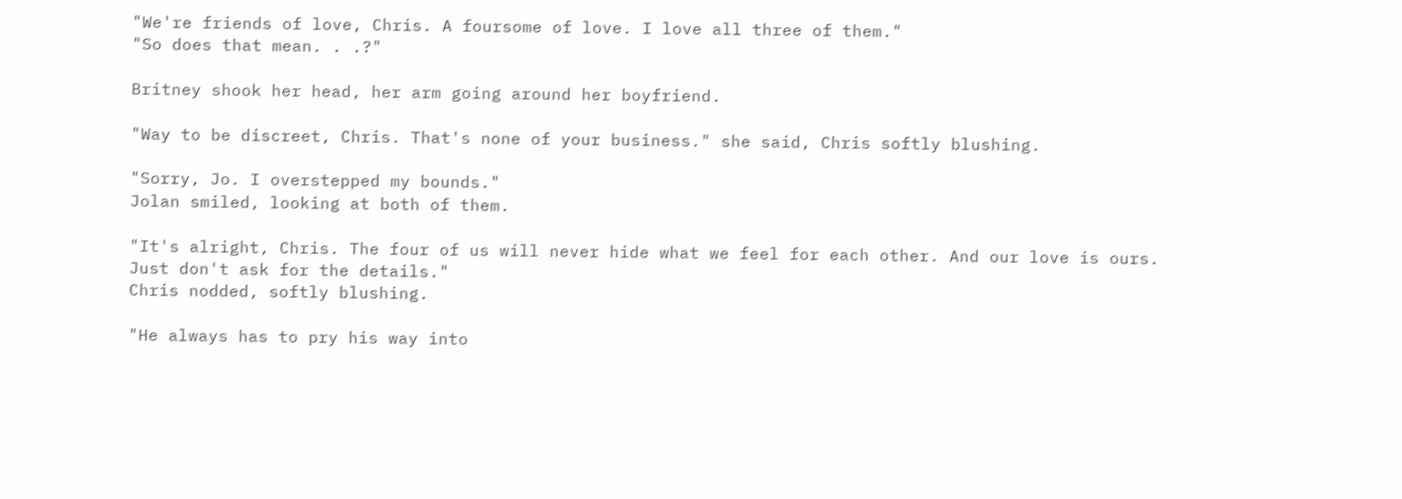"We're friends of love, Chris. A foursome of love. I love all three of them."
"So does that mean. . .?"

Britney shook her head, her arm going around her boyfriend.

"Way to be discreet, Chris. That's none of your business." she said, Chris softly blushing.

"Sorry, Jo. I overstepped my bounds."
Jolan smiled, looking at both of them.

"It's alright, Chris. The four of us will never hide what we feel for each other. And our love is ours. Just don't ask for the details."
Chris nodded, softly blushing.

"He always has to pry his way into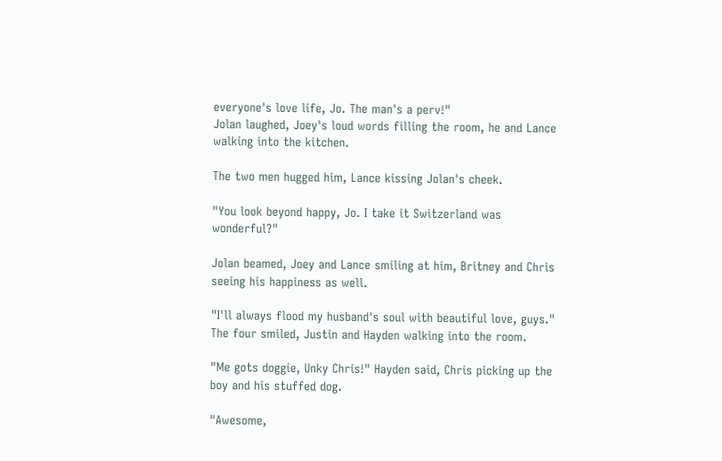everyone's love life, Jo. The man's a perv!"
Jolan laughed, Joey's loud words filling the room, he and Lance walking into the kitchen.

The two men hugged him, Lance kissing Jolan's cheek.

"You look beyond happy, Jo. I take it Switzerland was wonderful?"

Jolan beamed, Joey and Lance smiling at him, Britney and Chris seeing his happiness as well.

"I'll always flood my husband's soul with beautiful love, guys."
The four smiled, Justin and Hayden walking into the room.

"Me gots doggie, Unky Chris!" Hayden said, Chris picking up the boy and his stuffed dog.

"Awesome,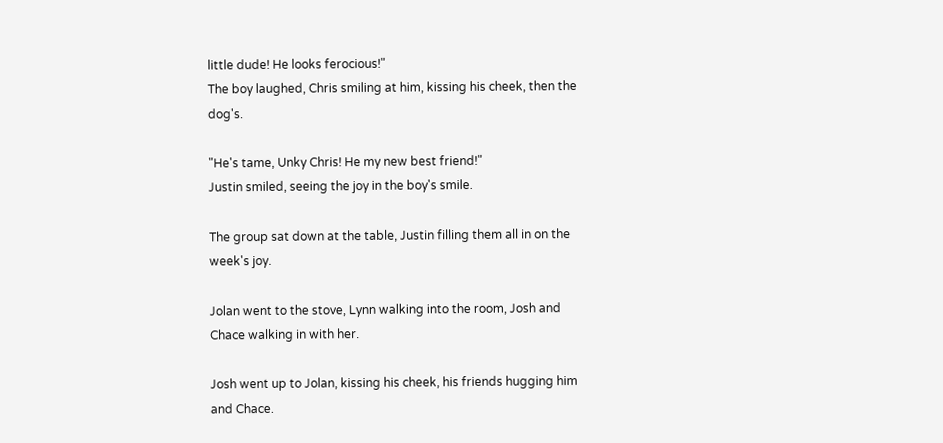little dude! He looks ferocious!"
The boy laughed, Chris smiling at him, kissing his cheek, then the dog's.

"He's tame, Unky Chris! He my new best friend!"
Justin smiled, seeing the joy in the boy's smile.

The group sat down at the table, Justin filling them all in on the week's joy.

Jolan went to the stove, Lynn walking into the room, Josh and Chace walking in with her.

Josh went up to Jolan, kissing his cheek, his friends hugging him and Chace.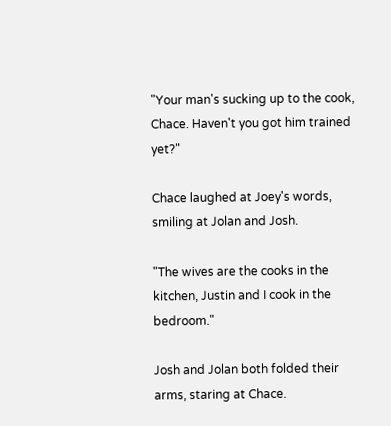"Your man's sucking up to the cook, Chace. Haven't you got him trained yet?"

Chace laughed at Joey's words, smiling at Jolan and Josh.

"The wives are the cooks in the kitchen, Justin and I cook in the bedroom."

Josh and Jolan both folded their arms, staring at Chace.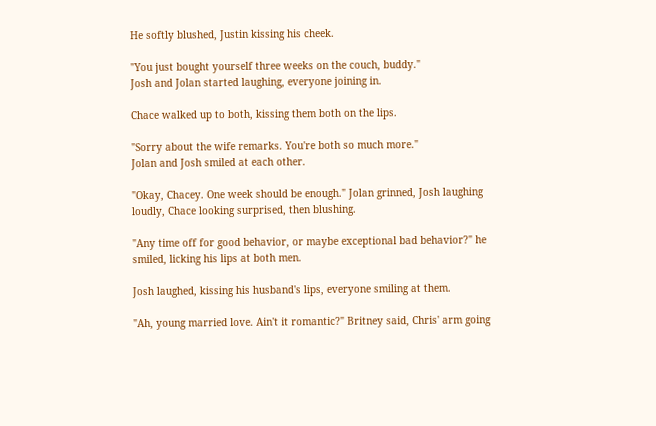He softly blushed, Justin kissing his cheek.

"You just bought yourself three weeks on the couch, buddy."
Josh and Jolan started laughing, everyone joining in.

Chace walked up to both, kissing them both on the lips.

"Sorry about the wife remarks. You're both so much more."
Jolan and Josh smiled at each other.

"Okay, Chacey. One week should be enough." Jolan grinned, Josh laughing loudly, Chace looking surprised, then blushing.

"Any time off for good behavior, or maybe exceptional bad behavior?" he smiled, licking his lips at both men.

Josh laughed, kissing his husband's lips, everyone smiling at them.

"Ah, young married love. Ain't it romantic?" Britney said, Chris' arm going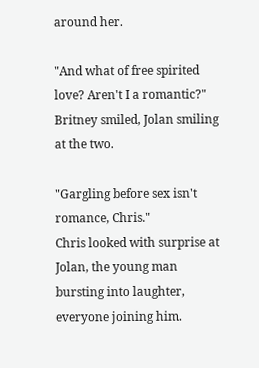around her.

"And what of free spirited love? Aren't I a romantic?"
Britney smiled, Jolan smiling at the two.

"Gargling before sex isn't romance, Chris."
Chris looked with surprise at Jolan, the young man bursting into laughter, everyone joining him.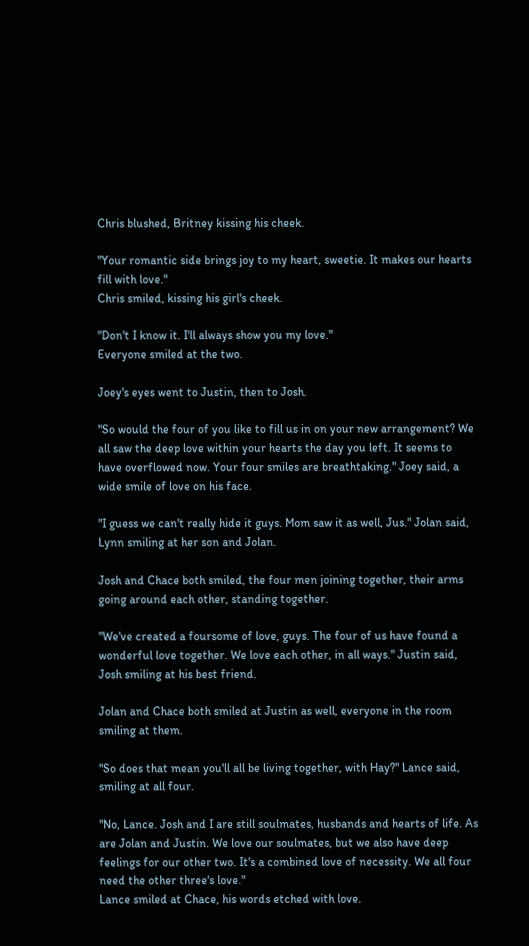Chris blushed, Britney kissing his cheek.

"Your romantic side brings joy to my heart, sweetie. It makes our hearts fill with love."
Chris smiled, kissing his girl's cheek.

"Don't I know it. I'll always show you my love."
Everyone smiled at the two.

Joey's eyes went to Justin, then to Josh.

"So would the four of you like to fill us in on your new arrangement? We all saw the deep love within your hearts the day you left. It seems to have overflowed now. Your four smiles are breathtaking." Joey said, a wide smile of love on his face.

"I guess we can't really hide it guys. Mom saw it as well, Jus." Jolan said, Lynn smiling at her son and Jolan.

Josh and Chace both smiled, the four men joining together, their arms going around each other, standing together.

"We've created a foursome of love, guys. The four of us have found a wonderful love together. We love each other, in all ways." Justin said, Josh smiling at his best friend.

Jolan and Chace both smiled at Justin as well, everyone in the room smiling at them.

"So does that mean you'll all be living together, with Hay?" Lance said, smiling at all four.

"No, Lance. Josh and I are still soulmates, husbands and hearts of life. As are Jolan and Justin. We love our soulmates, but we also have deep feelings for our other two. It's a combined love of necessity. We all four need the other three's love."
Lance smiled at Chace, his words etched with love.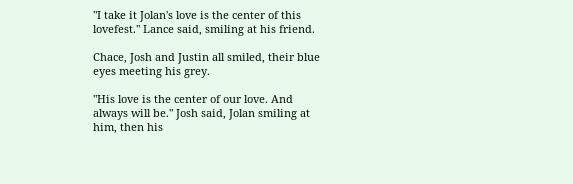"I take it Jolan's love is the center of this lovefest." Lance said, smiling at his friend.

Chace, Josh and Justin all smiled, their blue eyes meeting his grey.

"His love is the center of our love. And always will be." Josh said, Jolan smiling at him, then his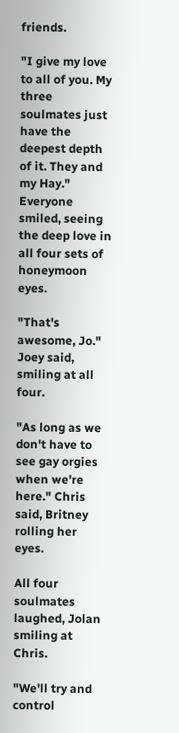friends.

"I give my love to all of you. My three soulmates just have the deepest depth of it. They and my Hay."
Everyone smiled, seeing the deep love in all four sets of honeymoon eyes.

"That's awesome, Jo." Joey said, smiling at all four.

"As long as we don't have to see gay orgies when we're here." Chris said, Britney rolling her eyes.

All four soulmates laughed, Jolan smiling at Chris.

"We'll try and control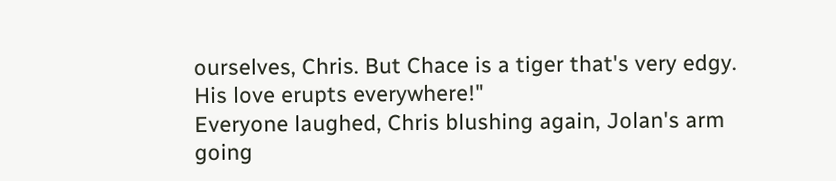ourselves, Chris. But Chace is a tiger that's very edgy. His love erupts everywhere!"
Everyone laughed, Chris blushing again, Jolan's arm going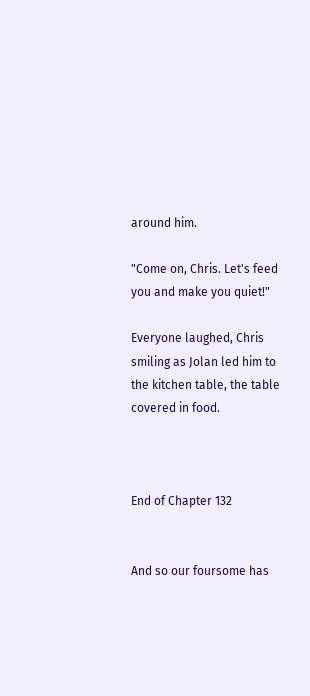around him.

"Come on, Chris. Let's feed you and make you quiet!"

Everyone laughed, Chris smiling as Jolan led him to the kitchen table, the table covered in food.



End of Chapter 132


And so our foursome has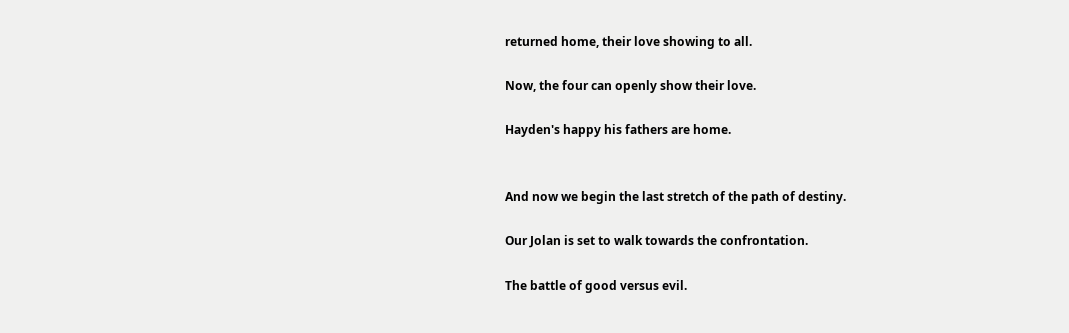returned home, their love showing to all.

Now, the four can openly show their love.

Hayden's happy his fathers are home.


And now we begin the last stretch of the path of destiny.

Our Jolan is set to walk towards the confrontation.

The battle of good versus evil.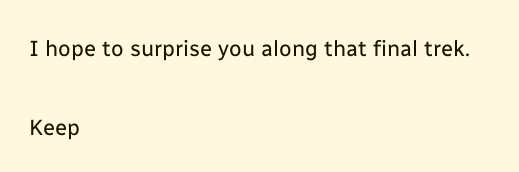I hope to surprise you along that final trek.

Keep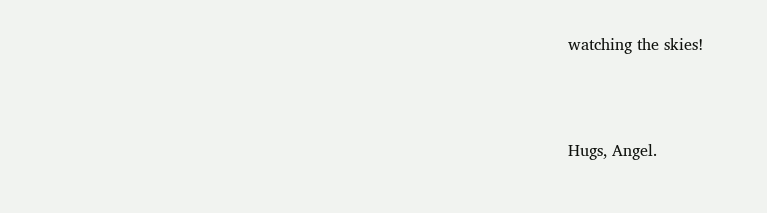watching the skies!




Hugs, Angel.